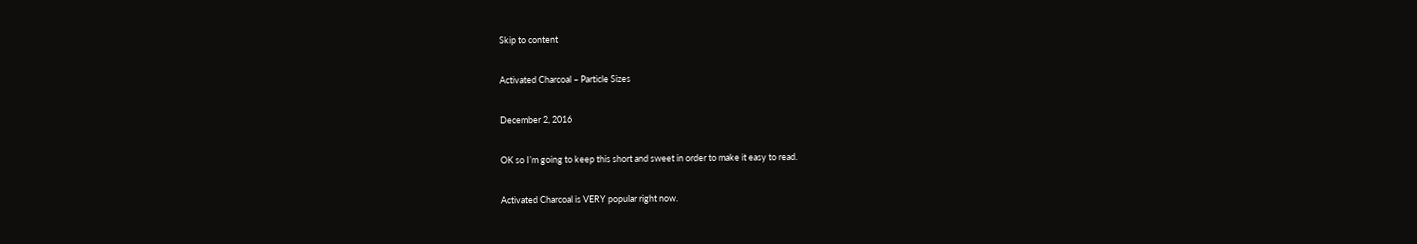Skip to content

Activated Charcoal – Particle Sizes

December 2, 2016

OK so I’m going to keep this short and sweet in order to make it easy to read.

Activated Charcoal is VERY popular right now.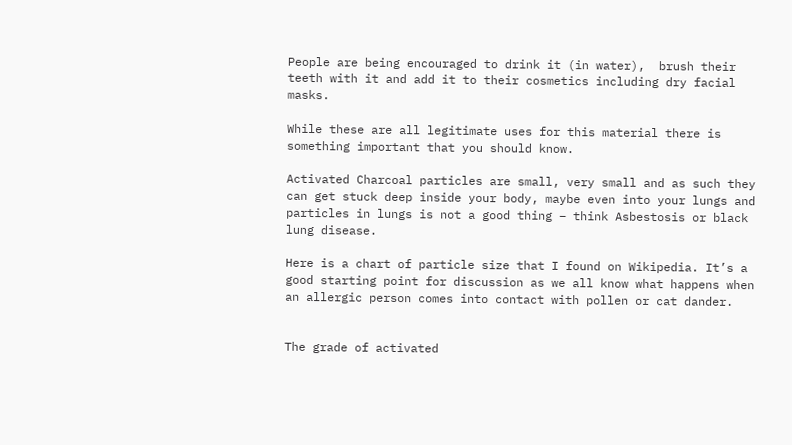People are being encouraged to drink it (in water),  brush their teeth with it and add it to their cosmetics including dry facial masks.

While these are all legitimate uses for this material there is something important that you should know.

Activated Charcoal particles are small, very small and as such they can get stuck deep inside your body, maybe even into your lungs and particles in lungs is not a good thing – think Asbestosis or black lung disease.

Here is a chart of particle size that I found on Wikipedia. It’s a good starting point for discussion as we all know what happens when an allergic person comes into contact with pollen or cat dander.


The grade of activated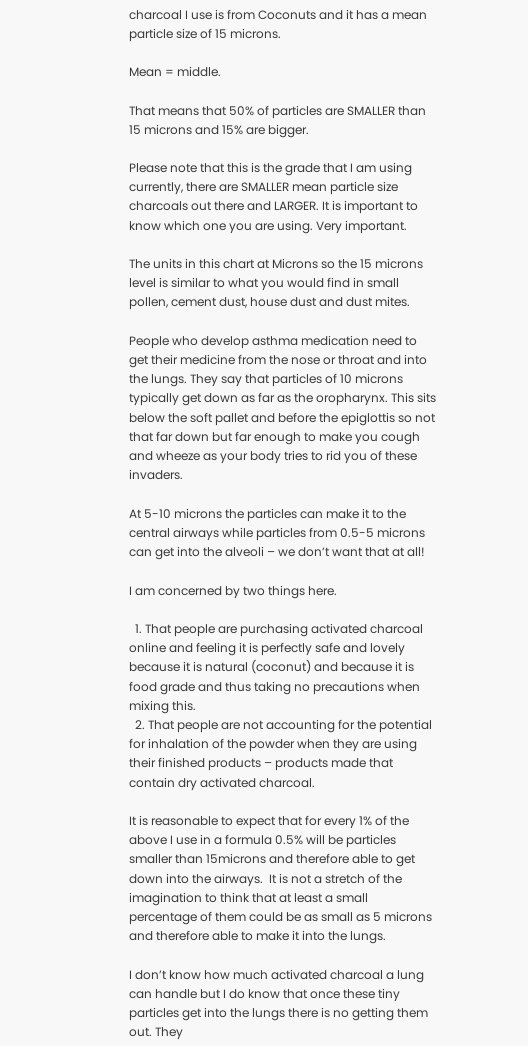charcoal I use is from Coconuts and it has a mean particle size of 15 microns.

Mean = middle.

That means that 50% of particles are SMALLER than 15 microns and 15% are bigger.

Please note that this is the grade that I am using currently, there are SMALLER mean particle size charcoals out there and LARGER. It is important to know which one you are using. Very important.

The units in this chart at Microns so the 15 microns level is similar to what you would find in small pollen, cement dust, house dust and dust mites.

People who develop asthma medication need to get their medicine from the nose or throat and into the lungs. They say that particles of 10 microns typically get down as far as the oropharynx. This sits below the soft pallet and before the epiglottis so not that far down but far enough to make you cough and wheeze as your body tries to rid you of these invaders.

At 5-10 microns the particles can make it to the central airways while particles from 0.5-5 microns can get into the alveoli – we don’t want that at all!

I am concerned by two things here.

  1. That people are purchasing activated charcoal online and feeling it is perfectly safe and lovely because it is natural (coconut) and because it is food grade and thus taking no precautions when mixing this.
  2. That people are not accounting for the potential for inhalation of the powder when they are using their finished products – products made that contain dry activated charcoal.

It is reasonable to expect that for every 1% of the above I use in a formula 0.5% will be particles smaller than 15microns and therefore able to get down into the airways.  It is not a stretch of the imagination to think that at least a small percentage of them could be as small as 5 microns and therefore able to make it into the lungs.

I don’t know how much activated charcoal a lung can handle but I do know that once these tiny particles get into the lungs there is no getting them out. They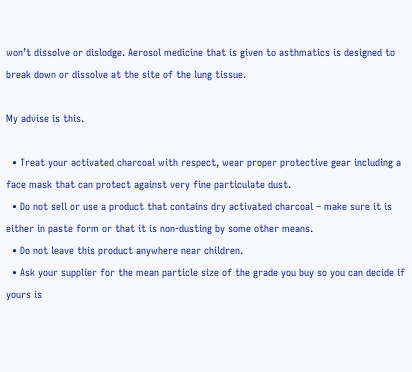won’t dissolve or dislodge. Aerosol medicine that is given to asthmatics is designed to break down or dissolve at the site of the lung tissue.

My advise is this.

  • Treat your activated charcoal with respect, wear proper protective gear including a face mask that can protect against very fine particulate dust.
  • Do not sell or use a product that contains dry activated charcoal – make sure it is either in paste form or that it is non-dusting by some other means.
  • Do not leave this product anywhere near children.
  • Ask your supplier for the mean particle size of the grade you buy so you can decide if yours is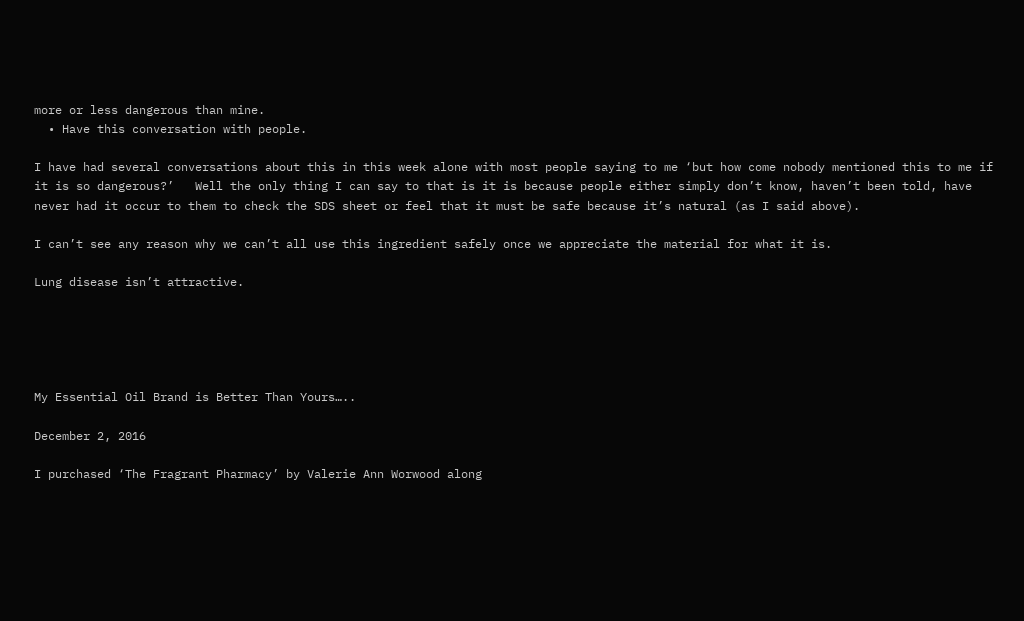more or less dangerous than mine.
  • Have this conversation with people.

I have had several conversations about this in this week alone with most people saying to me ‘but how come nobody mentioned this to me if it is so dangerous?’   Well the only thing I can say to that is it is because people either simply don’t know, haven’t been told, have never had it occur to them to check the SDS sheet or feel that it must be safe because it’s natural (as I said above).

I can’t see any reason why we can’t all use this ingredient safely once we appreciate the material for what it is.

Lung disease isn’t attractive.





My Essential Oil Brand is Better Than Yours…..

December 2, 2016

I purchased ‘The Fragrant Pharmacy’ by Valerie Ann Worwood along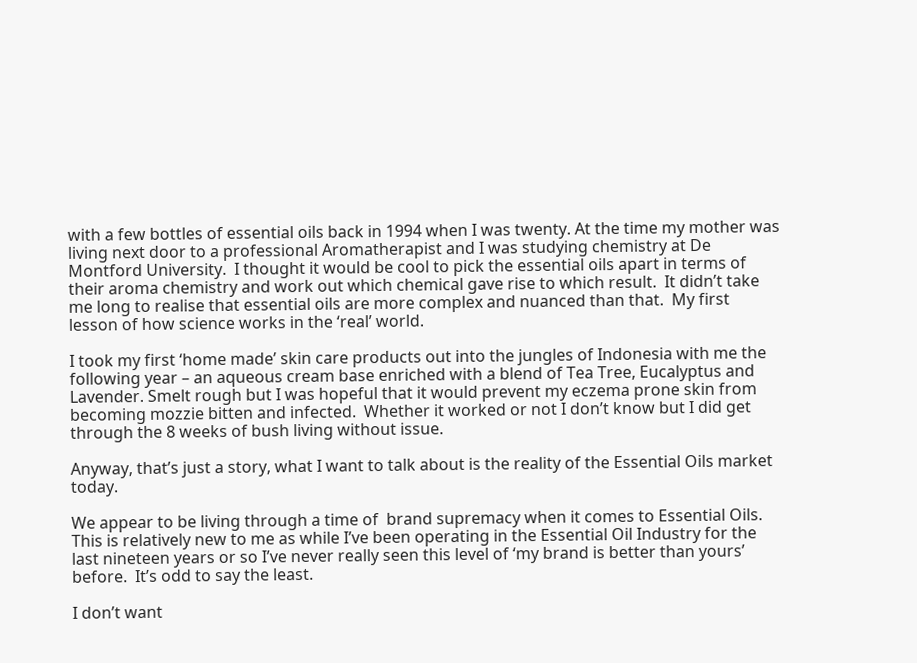with a few bottles of essential oils back in 1994 when I was twenty. At the time my mother was living next door to a professional Aromatherapist and I was studying chemistry at De Montford University.  I thought it would be cool to pick the essential oils apart in terms of their aroma chemistry and work out which chemical gave rise to which result.  It didn’t take me long to realise that essential oils are more complex and nuanced than that.  My first lesson of how science works in the ‘real’ world.

I took my first ‘home made’ skin care products out into the jungles of Indonesia with me the following year – an aqueous cream base enriched with a blend of Tea Tree, Eucalyptus and Lavender. Smelt rough but I was hopeful that it would prevent my eczema prone skin from becoming mozzie bitten and infected.  Whether it worked or not I don’t know but I did get through the 8 weeks of bush living without issue.

Anyway, that’s just a story, what I want to talk about is the reality of the Essential Oils market today.

We appear to be living through a time of  brand supremacy when it comes to Essential Oils.   This is relatively new to me as while I’ve been operating in the Essential Oil Industry for the last nineteen years or so I’ve never really seen this level of ‘my brand is better than yours’ before.  It’s odd to say the least.

I don’t want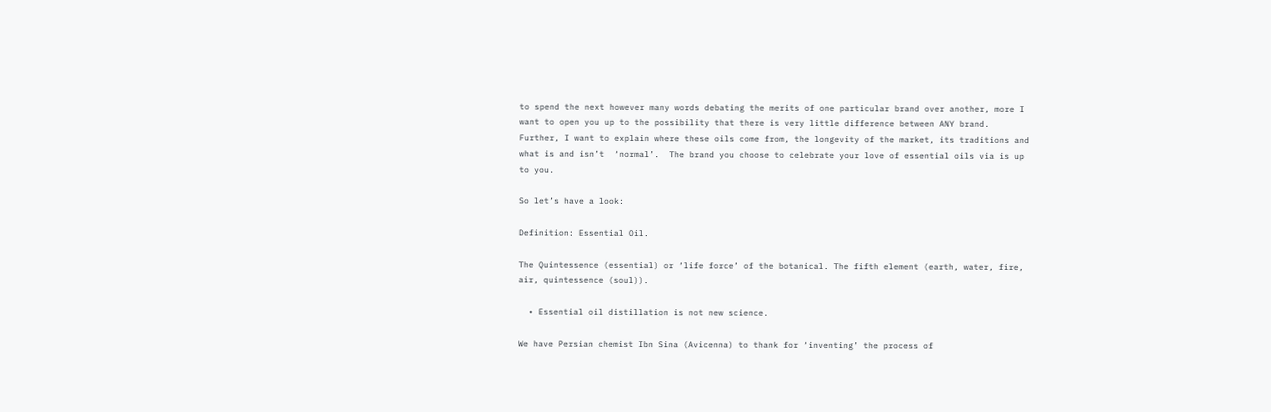to spend the next however many words debating the merits of one particular brand over another, more I want to open you up to the possibility that there is very little difference between ANY brand.  Further, I want to explain where these oils come from, the longevity of the market, its traditions and what is and isn’t  ‘normal’.  The brand you choose to celebrate your love of essential oils via is up to you.

So let’s have a look:

Definition: Essential Oil.

The Quintessence (essential) or ‘life force’ of the botanical. The fifth element (earth, water, fire, air, quintessence (soul)).

  • Essential oil distillation is not new science.

We have Persian chemist Ibn Sina (Avicenna) to thank for ‘inventing’ the process of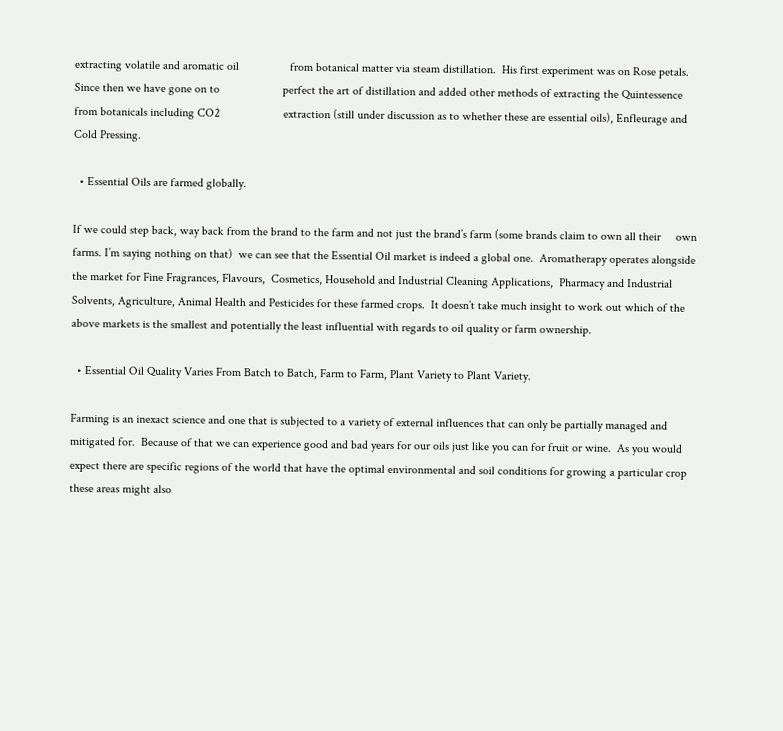extracting volatile and aromatic oil                 from botanical matter via steam distillation.  His first experiment was on Rose petals. Since then we have gone on to                     perfect the art of distillation and added other methods of extracting the Quintessence from botanicals including CO2                     extraction (still under discussion as to whether these are essential oils), Enfleurage and Cold Pressing.

  • Essential Oils are farmed globally.

If we could step back, way back from the brand to the farm and not just the brand’s farm (some brands claim to own all their     own farms. I’m saying nothing on that)  we can see that the Essential Oil market is indeed a global one.  Aromatherapy operates alongside the market for Fine Fragrances, Flavours,  Cosmetics, Household and Industrial Cleaning Applications,  Pharmacy and Industrial Solvents, Agriculture, Animal Health and Pesticides for these farmed crops.  It doesn’t take much insight to work out which of the above markets is the smallest and potentially the least influential with regards to oil quality or farm ownership.

  • Essential Oil Quality Varies From Batch to Batch, Farm to Farm, Plant Variety to Plant Variety.

Farming is an inexact science and one that is subjected to a variety of external influences that can only be partially managed and mitigated for.  Because of that we can experience good and bad years for our oils just like you can for fruit or wine.  As you would expect there are specific regions of the world that have the optimal environmental and soil conditions for growing a particular crop these areas might also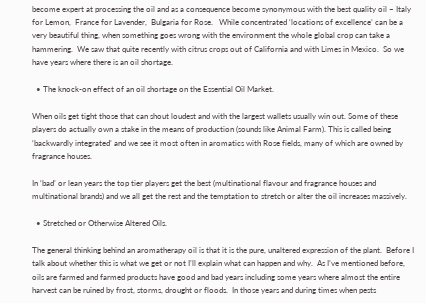become expert at processing the oil and as a consequence become synonymous with the best quality oil – Italy for Lemon,  France for Lavender,  Bulgaria for Rose.   While concentrated ‘locations of excellence’ can be a very beautiful thing, when something goes wrong with the environment the whole global crop can take a hammering.  We saw that quite recently with citrus crops out of California and with Limes in Mexico.  So we have years where there is an oil shortage.

  • The knock-on effect of an oil shortage on the Essential Oil Market.

When oils get tight those that can shout loudest and with the largest wallets usually win out. Some of these players do actually own a stake in the means of production (sounds like Animal Farm). This is called being ‘backwardly integrated’ and we see it most often in aromatics with Rose fields, many of which are owned by fragrance houses.

In ‘bad’ or lean years the top tier players get the best (multinational flavour and fragrance houses and multinational brands) and we all get the rest and the temptation to stretch or alter the oil increases massively.

  • Stretched or Otherwise Altered Oils.

The general thinking behind an aromatherapy oil is that it is the pure, unaltered expression of the plant.  Before I talk about whether this is what we get or not I’ll explain what can happen and why.  As I’ve mentioned before, oils are farmed and farmed products have good and bad years including some years where almost the entire harvest can be ruined by frost, storms, drought or floods.  In those years and during times when pests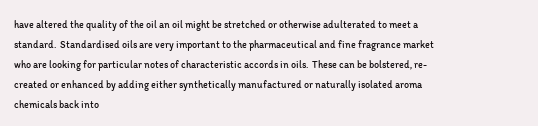have altered the quality of the oil an oil might be stretched or otherwise adulterated to meet a standard.  Standardised oils are very important to the pharmaceutical and fine fragrance market who are looking for particular notes of characteristic accords in oils.  These can be bolstered, re-created or enhanced by adding either synthetically manufactured or naturally isolated aroma chemicals back into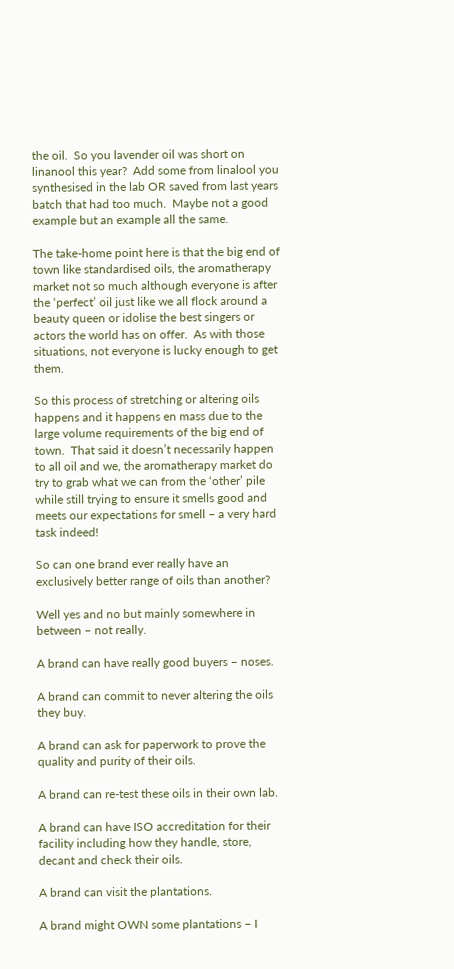the oil.  So you lavender oil was short on linanool this year?  Add some from linalool you synthesised in the lab OR saved from last years batch that had too much.  Maybe not a good example but an example all the same.

The take-home point here is that the big end of town like standardised oils, the aromatherapy market not so much although everyone is after the ‘perfect’ oil just like we all flock around a beauty queen or idolise the best singers or actors the world has on offer.  As with those situations, not everyone is lucky enough to get them.

So this process of stretching or altering oils happens and it happens en mass due to the large volume requirements of the big end of town.  That said it doesn’t necessarily happen to all oil and we, the aromatherapy market do try to grab what we can from the ‘other’ pile while still trying to ensure it smells good and meets our expectations for smell – a very hard task indeed!

So can one brand ever really have an exclusively better range of oils than another?

Well yes and no but mainly somewhere in between – not really.

A brand can have really good buyers – noses.

A brand can commit to never altering the oils they buy.

A brand can ask for paperwork to prove the quality and purity of their oils.

A brand can re-test these oils in their own lab.

A brand can have ISO accreditation for their facility including how they handle, store, decant and check their oils.

A brand can visit the plantations.

A brand might OWN some plantations – I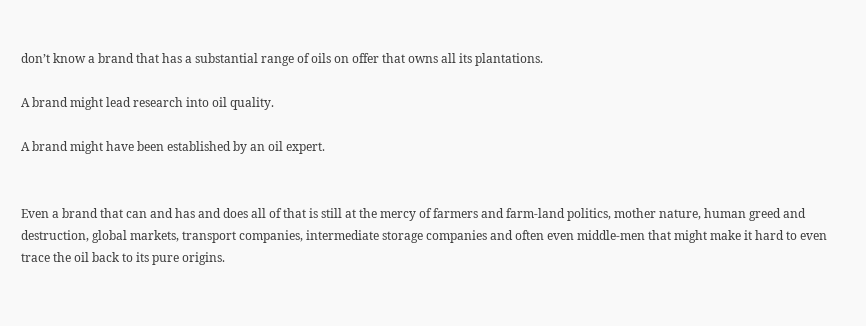don’t know a brand that has a substantial range of oils on offer that owns all its plantations.

A brand might lead research into oil quality.

A brand might have been established by an oil expert.


Even a brand that can and has and does all of that is still at the mercy of farmers and farm-land politics, mother nature, human greed and destruction, global markets, transport companies, intermediate storage companies and often even middle-men that might make it hard to even trace the oil back to its pure origins.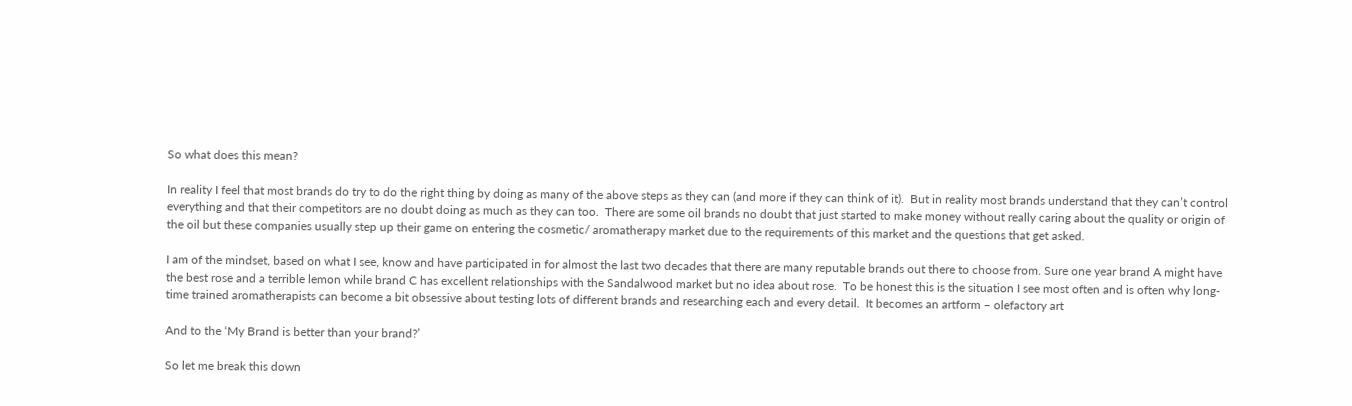So what does this mean?

In reality I feel that most brands do try to do the right thing by doing as many of the above steps as they can (and more if they can think of it).  But in reality most brands understand that they can’t control everything and that their competitors are no doubt doing as much as they can too.  There are some oil brands no doubt that just started to make money without really caring about the quality or origin of the oil but these companies usually step up their game on entering the cosmetic/ aromatherapy market due to the requirements of this market and the questions that get asked.

I am of the mindset, based on what I see, know and have participated in for almost the last two decades that there are many reputable brands out there to choose from. Sure one year brand A might have the best rose and a terrible lemon while brand C has excellent relationships with the Sandalwood market but no idea about rose.  To be honest this is the situation I see most often and is often why long-time trained aromatherapists can become a bit obsessive about testing lots of different brands and researching each and every detail.  It becomes an artform – olefactory art

And to the ‘My Brand is better than your brand?’

So let me break this down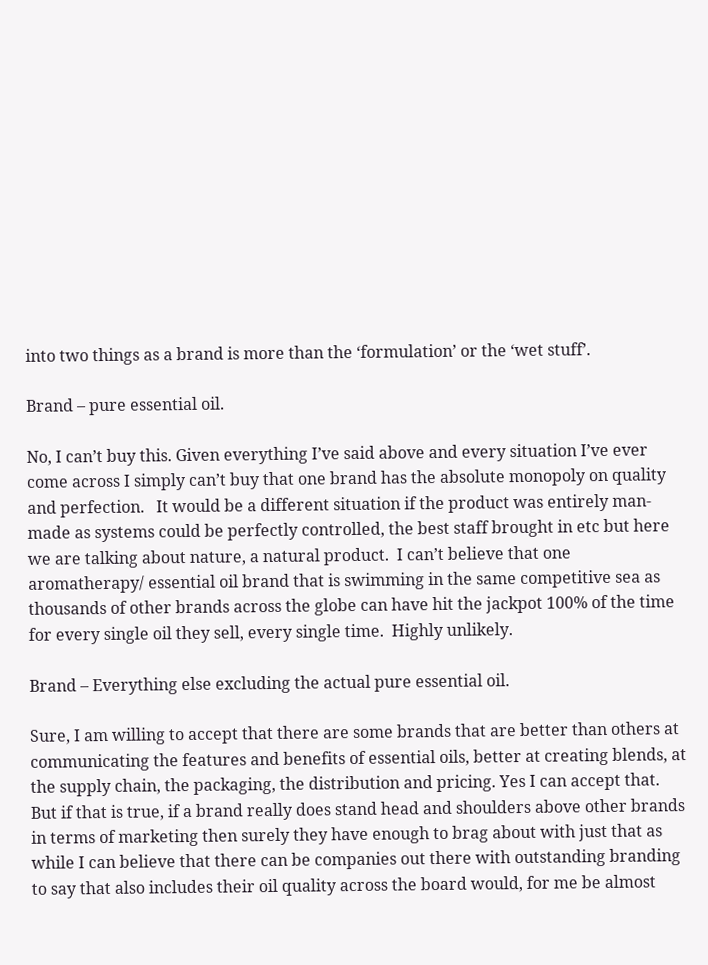into two things as a brand is more than the ‘formulation’ or the ‘wet stuff’.

Brand – pure essential oil.

No, I can’t buy this. Given everything I’ve said above and every situation I’ve ever come across I simply can’t buy that one brand has the absolute monopoly on quality and perfection.   It would be a different situation if the product was entirely man-made as systems could be perfectly controlled, the best staff brought in etc but here we are talking about nature, a natural product.  I can’t believe that one aromatherapy/ essential oil brand that is swimming in the same competitive sea as thousands of other brands across the globe can have hit the jackpot 100% of the time for every single oil they sell, every single time.  Highly unlikely.

Brand – Everything else excluding the actual pure essential oil.

Sure, I am willing to accept that there are some brands that are better than others at communicating the features and benefits of essential oils, better at creating blends, at the supply chain, the packaging, the distribution and pricing. Yes I can accept that.  But if that is true, if a brand really does stand head and shoulders above other brands in terms of marketing then surely they have enough to brag about with just that as while I can believe that there can be companies out there with outstanding branding to say that also includes their oil quality across the board would, for me be almost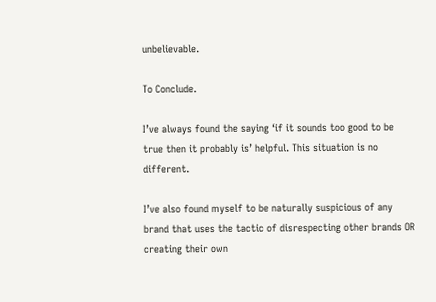unbelievable.

To Conclude.

I’ve always found the saying ‘if it sounds too good to be true then it probably is’ helpful. This situation is no different.

I’ve also found myself to be naturally suspicious of any brand that uses the tactic of disrespecting other brands OR creating their own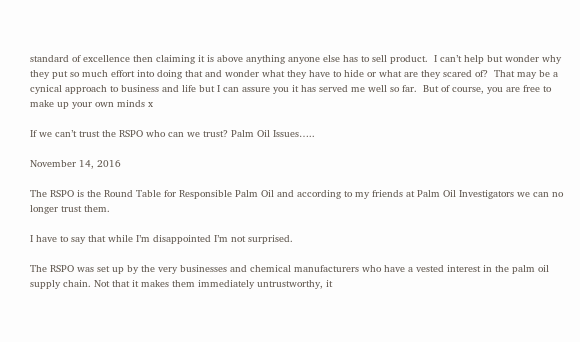standard of excellence then claiming it is above anything anyone else has to sell product.  I can’t help but wonder why they put so much effort into doing that and wonder what they have to hide or what are they scared of?  That may be a cynical approach to business and life but I can assure you it has served me well so far.  But of course, you are free to make up your own minds x

If we can’t trust the RSPO who can we trust? Palm Oil Issues…..

November 14, 2016

The RSPO is the Round Table for Responsible Palm Oil and according to my friends at Palm Oil Investigators we can no longer trust them.

I have to say that while I’m disappointed I’m not surprised.

The RSPO was set up by the very businesses and chemical manufacturers who have a vested interest in the palm oil supply chain. Not that it makes them immediately untrustworthy, it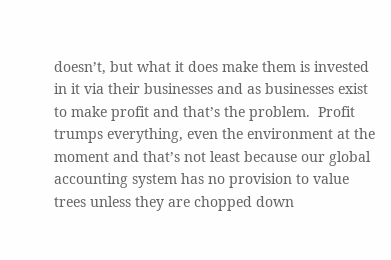doesn’t, but what it does make them is invested in it via their businesses and as businesses exist to make profit and that’s the problem.  Profit trumps everything, even the environment at the moment and that’s not least because our global accounting system has no provision to value trees unless they are chopped down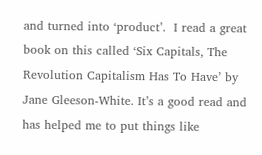and turned into ‘product’.  I read a great book on this called ‘Six Capitals, The Revolution Capitalism Has To Have’ by Jane Gleeson-White. It’s a good read and has helped me to put things like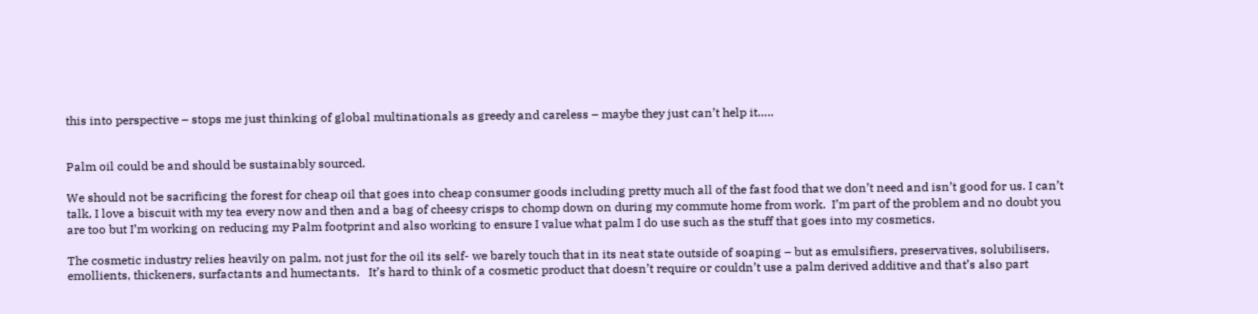this into perspective – stops me just thinking of global multinationals as greedy and careless – maybe they just can’t help it…..


Palm oil could be and should be sustainably sourced.

We should not be sacrificing the forest for cheap oil that goes into cheap consumer goods including pretty much all of the fast food that we don’t need and isn’t good for us. I can’t talk, I love a biscuit with my tea every now and then and a bag of cheesy crisps to chomp down on during my commute home from work.  I’m part of the problem and no doubt you are too but I’m working on reducing my Palm footprint and also working to ensure I value what palm I do use such as the stuff that goes into my cosmetics.

The cosmetic industry relies heavily on palm, not just for the oil its self- we barely touch that in its neat state outside of soaping – but as emulsifiers, preservatives, solubilisers, emollients, thickeners, surfactants and humectants.   It’s hard to think of a cosmetic product that doesn’t require or couldn’t use a palm derived additive and that’s also part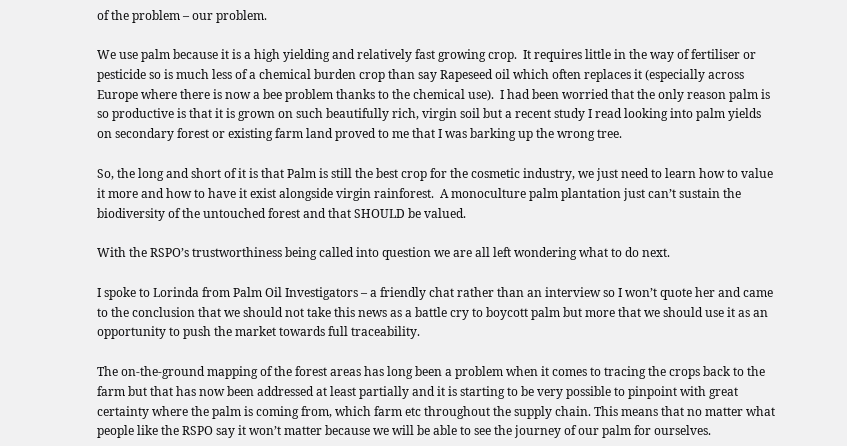of the problem – our problem.

We use palm because it is a high yielding and relatively fast growing crop.  It requires little in the way of fertiliser or pesticide so is much less of a chemical burden crop than say Rapeseed oil which often replaces it (especially across Europe where there is now a bee problem thanks to the chemical use).  I had been worried that the only reason palm is so productive is that it is grown on such beautifully rich, virgin soil but a recent study I read looking into palm yields on secondary forest or existing farm land proved to me that I was barking up the wrong tree.

So, the long and short of it is that Palm is still the best crop for the cosmetic industry, we just need to learn how to value it more and how to have it exist alongside virgin rainforest.  A monoculture palm plantation just can’t sustain the biodiversity of the untouched forest and that SHOULD be valued.

With the RSPO’s trustworthiness being called into question we are all left wondering what to do next.

I spoke to Lorinda from Palm Oil Investigators – a friendly chat rather than an interview so I won’t quote her and came to the conclusion that we should not take this news as a battle cry to boycott palm but more that we should use it as an opportunity to push the market towards full traceability.

The on-the-ground mapping of the forest areas has long been a problem when it comes to tracing the crops back to the farm but that has now been addressed at least partially and it is starting to be very possible to pinpoint with great certainty where the palm is coming from, which farm etc throughout the supply chain. This means that no matter what people like the RSPO say it won’t matter because we will be able to see the journey of our palm for ourselves.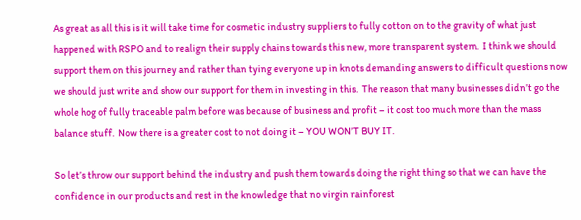As great as all this is it will take time for cosmetic industry suppliers to fully cotton on to the gravity of what just happened with RSPO and to realign their supply chains towards this new, more transparent system.  I think we should support them on this journey and rather than tying everyone up in knots demanding answers to difficult questions now we should just write and show our support for them in investing in this.  The reason that many businesses didn’t go the whole hog of fully traceable palm before was because of business and profit – it cost too much more than the mass balance stuff.  Now there is a greater cost to not doing it – YOU WON’T BUY IT.

So let’s throw our support behind the industry and push them towards doing the right thing so that we can have the confidence in our products and rest in the knowledge that no virgin rainforest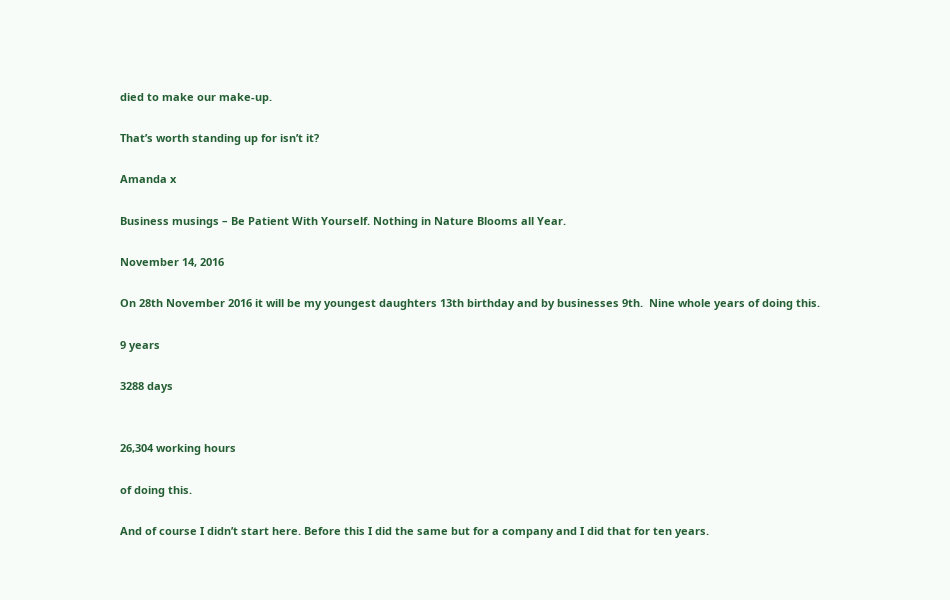died to make our make-up.

That’s worth standing up for isn’t it?

Amanda x

Business musings – Be Patient With Yourself. Nothing in Nature Blooms all Year.

November 14, 2016

On 28th November 2016 it will be my youngest daughters 13th birthday and by businesses 9th.  Nine whole years of doing this.

9 years

3288 days


26,304 working hours

of doing this.

And of course I didn’t start here. Before this I did the same but for a company and I did that for ten years.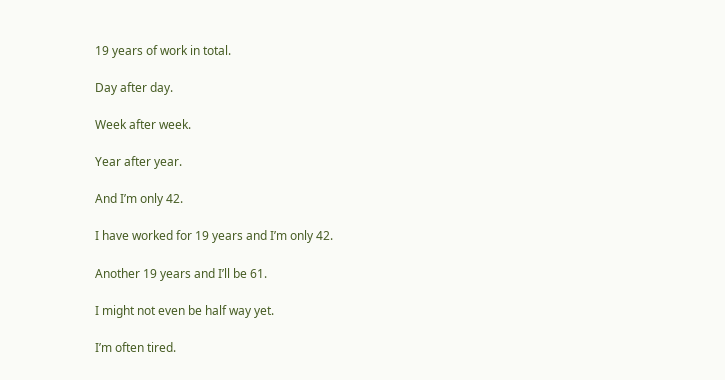19 years of work in total.

Day after day.

Week after week.

Year after year.

And I’m only 42.

I have worked for 19 years and I’m only 42.

Another 19 years and I’ll be 61.

I might not even be half way yet.

I’m often tired.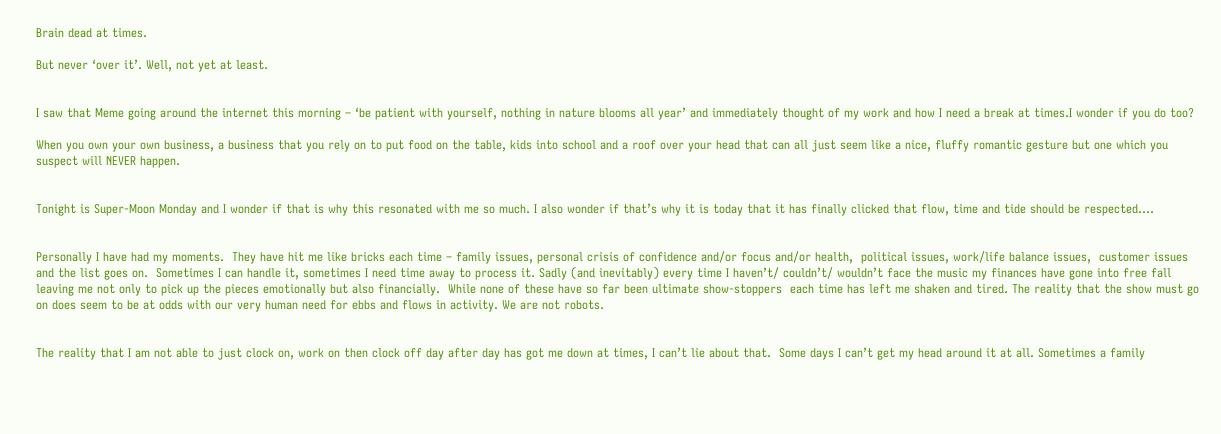Brain dead at times.

But never ‘over it’. Well, not yet at least.


I saw that Meme going around the internet this morning – ‘be patient with yourself, nothing in nature blooms all year’ and immediately thought of my work and how I need a break at times.I wonder if you do too?

When you own your own business, a business that you rely on to put food on the table, kids into school and a roof over your head that can all just seem like a nice, fluffy romantic gesture but one which you suspect will NEVER happen.


Tonight is Super-Moon Monday and I wonder if that is why this resonated with me so much. I also wonder if that’s why it is today that it has finally clicked that flow, time and tide should be respected….


Personally I have had my moments.  They have hit me like bricks each time – family issues, personal crisis of confidence and/or focus and/or health,  political issues, work/life balance issues,  customer issues and the list goes on.  Sometimes I can handle it, sometimes I need time away to process it. Sadly (and inevitably) every time I haven’t/ couldn’t/ wouldn’t face the music my finances have gone into free fall leaving me not only to pick up the pieces emotionally but also financially.  While none of these have so far been ultimate show-stoppers  each time has left me shaken and tired. The reality that the show must go on does seem to be at odds with our very human need for ebbs and flows in activity. We are not robots.


The reality that I am not able to just clock on, work on then clock off day after day has got me down at times, I can’t lie about that.  Some days I can’t get my head around it at all. Sometimes a family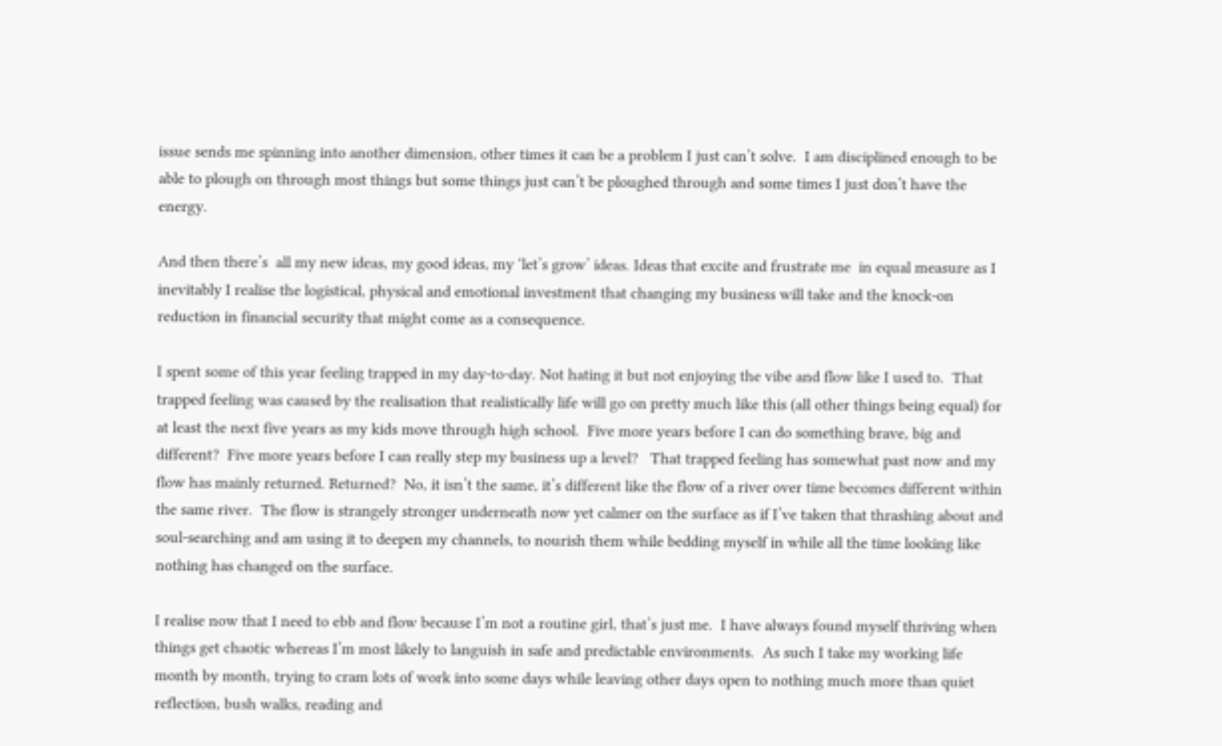issue sends me spinning into another dimension, other times it can be a problem I just can’t solve.  I am disciplined enough to be able to plough on through most things but some things just can’t be ploughed through and some times I just don’t have the energy.

And then there’s  all my new ideas, my good ideas, my ‘let’s grow’ ideas. Ideas that excite and frustrate me  in equal measure as I inevitably I realise the logistical, physical and emotional investment that changing my business will take and the knock-on reduction in financial security that might come as a consequence.

I spent some of this year feeling trapped in my day-to-day. Not hating it but not enjoying the vibe and flow like I used to.  That trapped feeling was caused by the realisation that realistically life will go on pretty much like this (all other things being equal) for at least the next five years as my kids move through high school.  Five more years before I can do something brave, big and different?  Five more years before I can really step my business up a level?   That trapped feeling has somewhat past now and my flow has mainly returned. Returned?  No, it isn’t the same, it’s different like the flow of a river over time becomes different within the same river.  The flow is strangely stronger underneath now yet calmer on the surface as if I’ve taken that thrashing about and soul-searching and am using it to deepen my channels, to nourish them while bedding myself in while all the time looking like nothing has changed on the surface.

I realise now that I need to ebb and flow because I’m not a routine girl, that’s just me.  I have always found myself thriving when things get chaotic whereas I’m most likely to languish in safe and predictable environments.  As such I take my working life month by month, trying to cram lots of work into some days while leaving other days open to nothing much more than quiet reflection, bush walks, reading and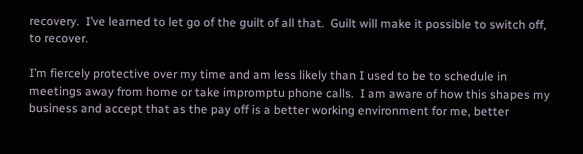recovery.  I’ve learned to let go of the guilt of all that.  Guilt will make it possible to switch off, to recover.

I’m fiercely protective over my time and am less likely than I used to be to schedule in meetings away from home or take impromptu phone calls.  I am aware of how this shapes my business and accept that as the pay off is a better working environment for me, better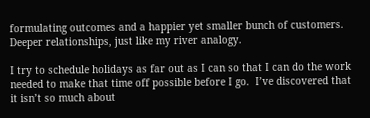formulating outcomes and a happier yet smaller bunch of customers. Deeper relationships, just like my river analogy.

I try to schedule holidays as far out as I can so that I can do the work needed to make that time off possible before I go.  I’ve discovered that it isn’t so much about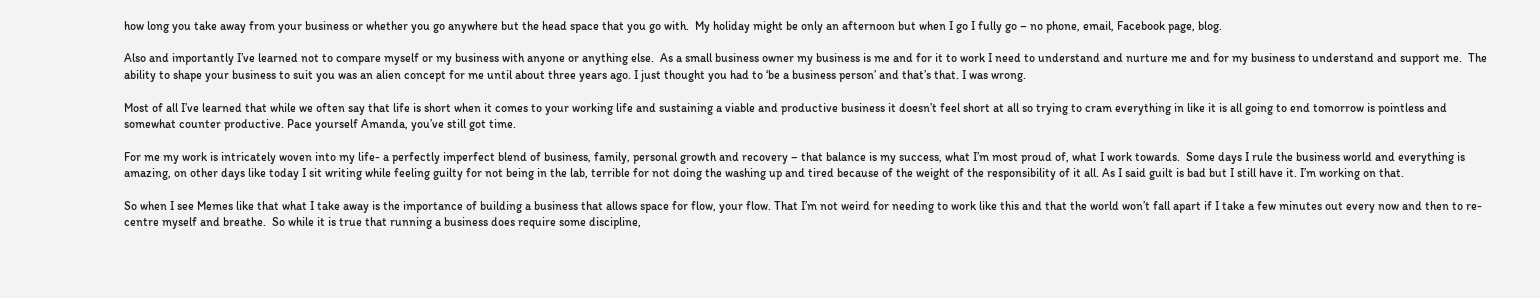how long you take away from your business or whether you go anywhere but the head space that you go with.  My holiday might be only an afternoon but when I go I fully go – no phone, email, Facebook page, blog.

Also and importantly I’ve learned not to compare myself or my business with anyone or anything else.  As a small business owner my business is me and for it to work I need to understand and nurture me and for my business to understand and support me.  The ability to shape your business to suit you was an alien concept for me until about three years ago. I just thought you had to ‘be a business person’ and that’s that. I was wrong.

Most of all I’ve learned that while we often say that life is short when it comes to your working life and sustaining a viable and productive business it doesn’t feel short at all so trying to cram everything in like it is all going to end tomorrow is pointless and somewhat counter productive. Pace yourself Amanda, you’ve still got time.

For me my work is intricately woven into my life- a perfectly imperfect blend of business, family, personal growth and recovery – that balance is my success, what I’m most proud of, what I work towards.  Some days I rule the business world and everything is amazing, on other days like today I sit writing while feeling guilty for not being in the lab, terrible for not doing the washing up and tired because of the weight of the responsibility of it all. As I said guilt is bad but I still have it. I’m working on that.

So when I see Memes like that what I take away is the importance of building a business that allows space for flow, your flow. That I’m not weird for needing to work like this and that the world won’t fall apart if I take a few minutes out every now and then to re-centre myself and breathe.  So while it is true that running a business does require some discipline,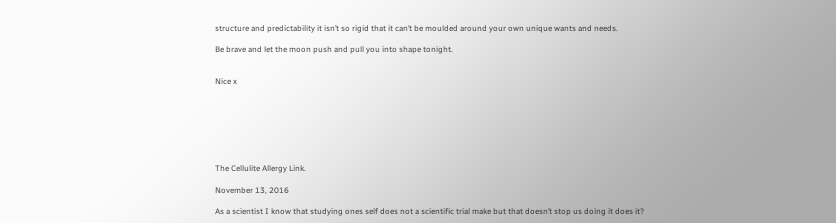structure and predictability it isn’t so rigid that it can’t be moulded around your own unique wants and needs.

Be brave and let the moon push and pull you into shape tonight.


Nice x







The Cellulite Allergy Link.

November 13, 2016

As a scientist I know that studying ones self does not a scientific trial make but that doesn’t stop us doing it does it?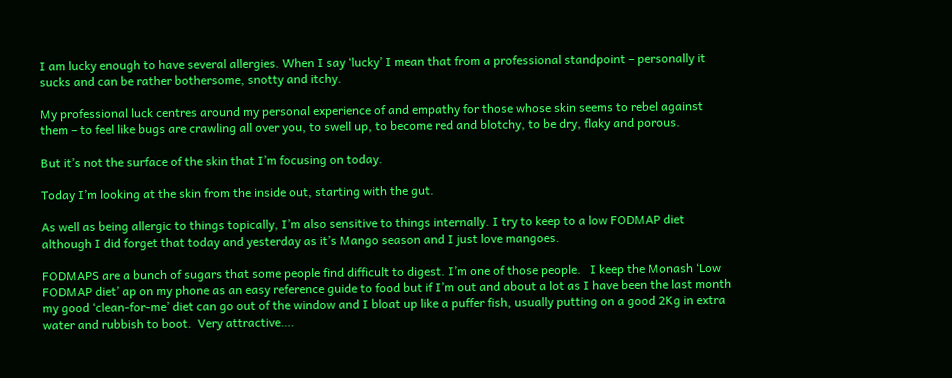I am lucky enough to have several allergies. When I say ‘lucky’ I mean that from a professional standpoint – personally it sucks and can be rather bothersome, snotty and itchy.

My professional luck centres around my personal experience of and empathy for those whose skin seems to rebel against them – to feel like bugs are crawling all over you, to swell up, to become red and blotchy, to be dry, flaky and porous.

But it’s not the surface of the skin that I’m focusing on today.

Today I’m looking at the skin from the inside out, starting with the gut.

As well as being allergic to things topically, I’m also sensitive to things internally. I try to keep to a low FODMAP diet although I did forget that today and yesterday as it’s Mango season and I just love mangoes.

FODMAPS are a bunch of sugars that some people find difficult to digest. I’m one of those people.   I keep the Monash ‘Low FODMAP diet’ ap on my phone as an easy reference guide to food but if I’m out and about a lot as I have been the last month my good ‘clean-for-me’ diet can go out of the window and I bloat up like a puffer fish, usually putting on a good 2Kg in extra water and rubbish to boot.  Very attractive….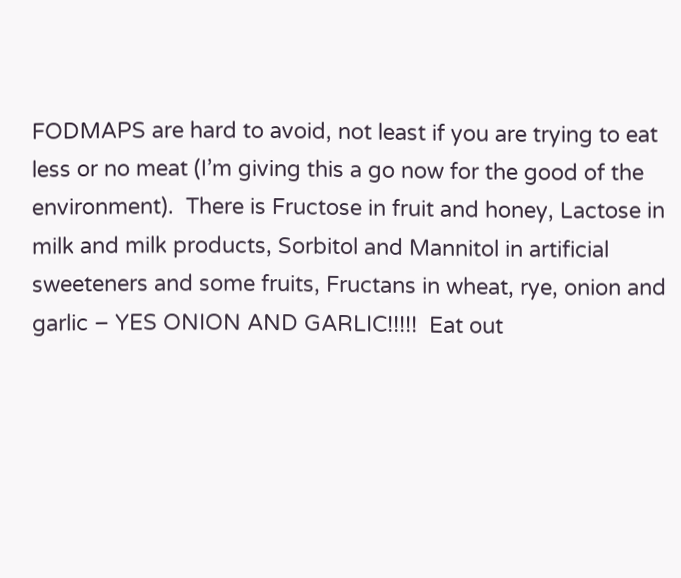FODMAPS are hard to avoid, not least if you are trying to eat less or no meat (I’m giving this a go now for the good of the environment).  There is Fructose in fruit and honey, Lactose in milk and milk products, Sorbitol and Mannitol in artificial sweeteners and some fruits, Fructans in wheat, rye, onion and garlic – YES ONION AND GARLIC!!!!!  Eat out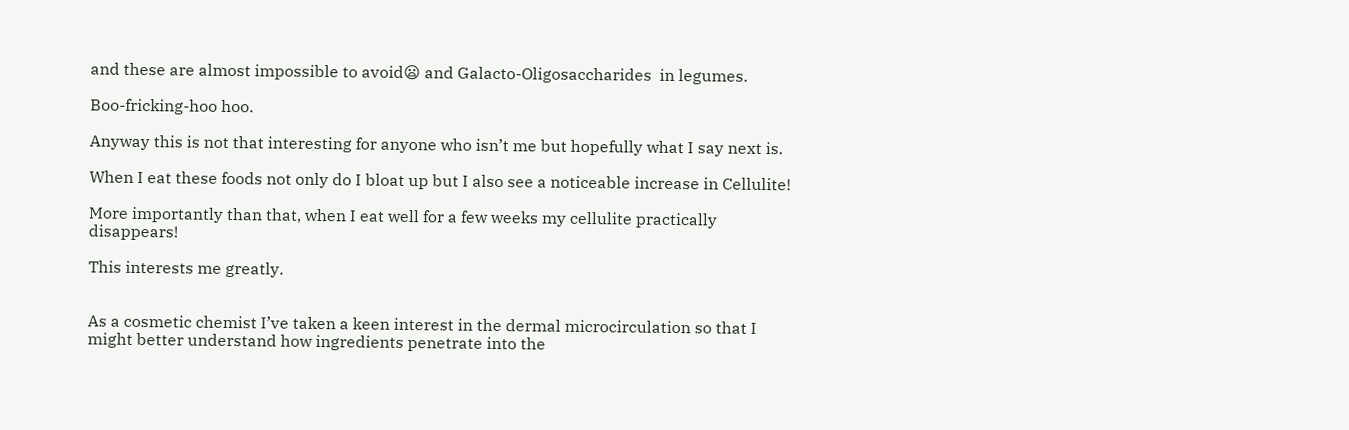and these are almost impossible to avoid😦 and Galacto-Oligosaccharides  in legumes.

Boo-fricking-hoo hoo.

Anyway this is not that interesting for anyone who isn’t me but hopefully what I say next is.

When I eat these foods not only do I bloat up but I also see a noticeable increase in Cellulite!

More importantly than that, when I eat well for a few weeks my cellulite practically disappears!

This interests me greatly.


As a cosmetic chemist I’ve taken a keen interest in the dermal microcirculation so that I might better understand how ingredients penetrate into the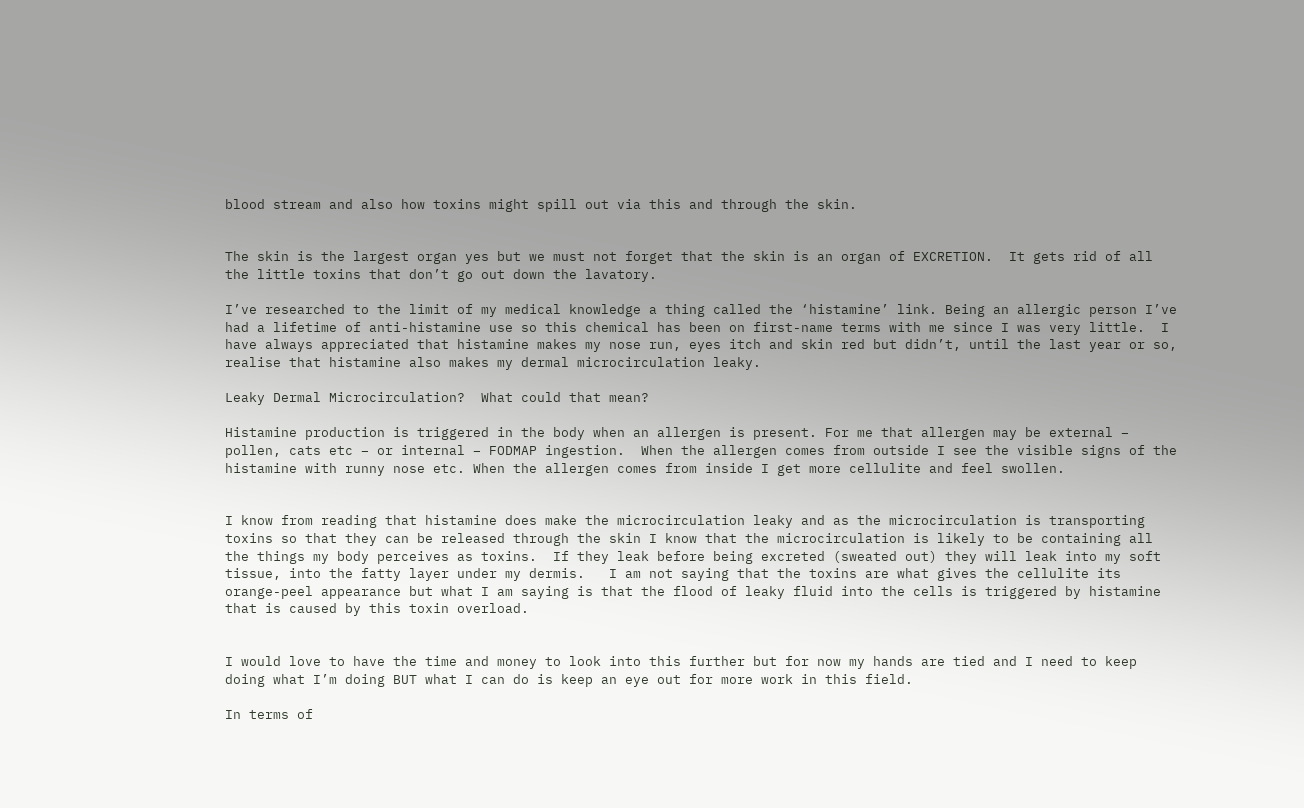blood stream and also how toxins might spill out via this and through the skin.


The skin is the largest organ yes but we must not forget that the skin is an organ of EXCRETION.  It gets rid of all the little toxins that don’t go out down the lavatory.

I’ve researched to the limit of my medical knowledge a thing called the ‘histamine’ link. Being an allergic person I’ve had a lifetime of anti-histamine use so this chemical has been on first-name terms with me since I was very little.  I have always appreciated that histamine makes my nose run, eyes itch and skin red but didn’t, until the last year or so, realise that histamine also makes my dermal microcirculation leaky.

Leaky Dermal Microcirculation?  What could that mean?

Histamine production is triggered in the body when an allergen is present. For me that allergen may be external – pollen, cats etc – or internal – FODMAP ingestion.  When the allergen comes from outside I see the visible signs of the histamine with runny nose etc. When the allergen comes from inside I get more cellulite and feel swollen.


I know from reading that histamine does make the microcirculation leaky and as the microcirculation is transporting toxins so that they can be released through the skin I know that the microcirculation is likely to be containing all the things my body perceives as toxins.  If they leak before being excreted (sweated out) they will leak into my soft tissue, into the fatty layer under my dermis.   I am not saying that the toxins are what gives the cellulite its orange-peel appearance but what I am saying is that the flood of leaky fluid into the cells is triggered by histamine that is caused by this toxin overload.


I would love to have the time and money to look into this further but for now my hands are tied and I need to keep doing what I’m doing BUT what I can do is keep an eye out for more work in this field.

In terms of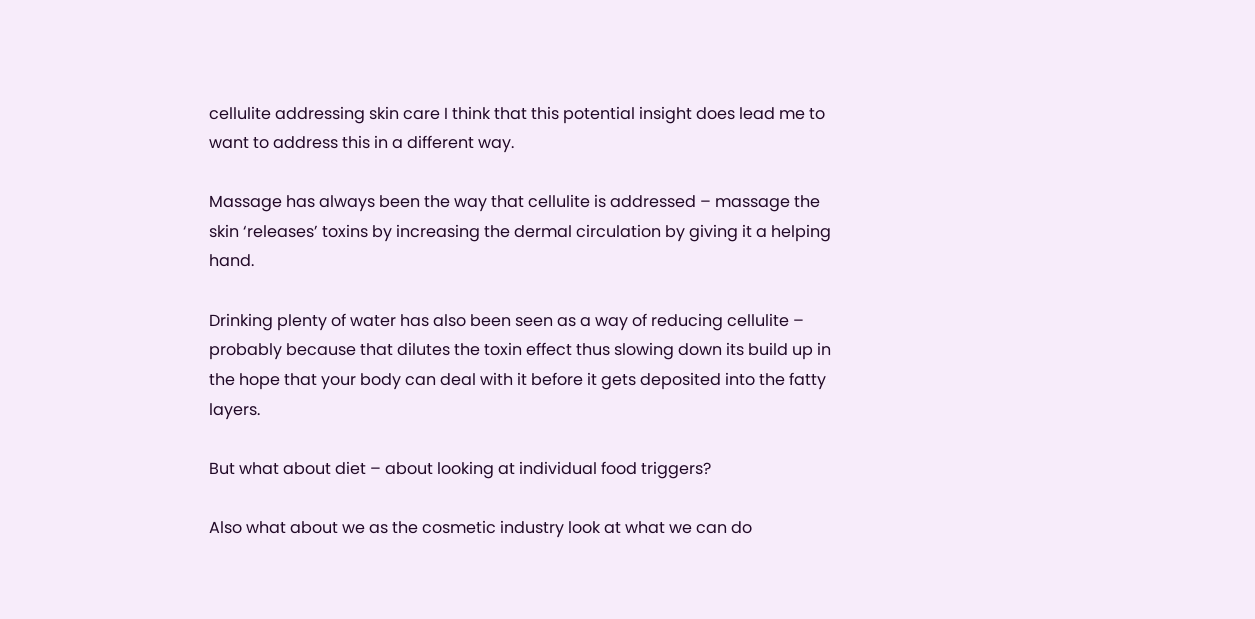cellulite addressing skin care I think that this potential insight does lead me to want to address this in a different way.

Massage has always been the way that cellulite is addressed – massage the skin ‘releases’ toxins by increasing the dermal circulation by giving it a helping hand.

Drinking plenty of water has also been seen as a way of reducing cellulite – probably because that dilutes the toxin effect thus slowing down its build up in the hope that your body can deal with it before it gets deposited into the fatty layers.

But what about diet – about looking at individual food triggers?

Also what about we as the cosmetic industry look at what we can do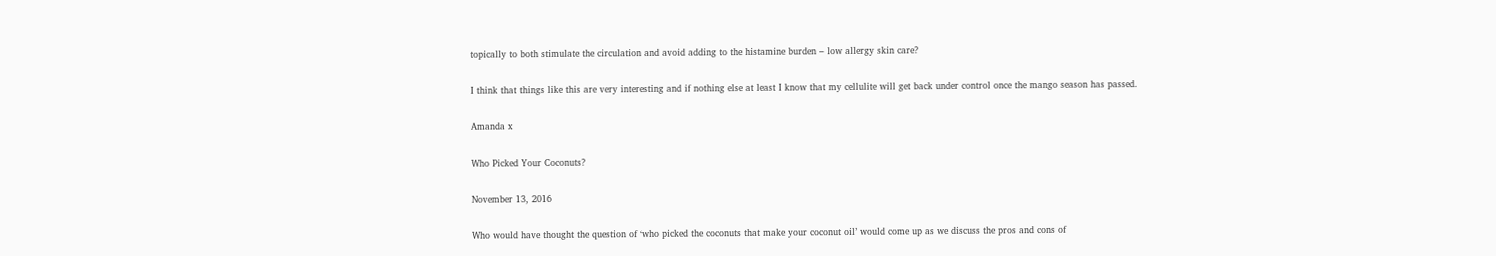topically to both stimulate the circulation and avoid adding to the histamine burden – low allergy skin care?

I think that things like this are very interesting and if nothing else at least I know that my cellulite will get back under control once the mango season has passed.

Amanda x

Who Picked Your Coconuts?

November 13, 2016

Who would have thought the question of ‘who picked the coconuts that make your coconut oil’ would come up as we discuss the pros and cons of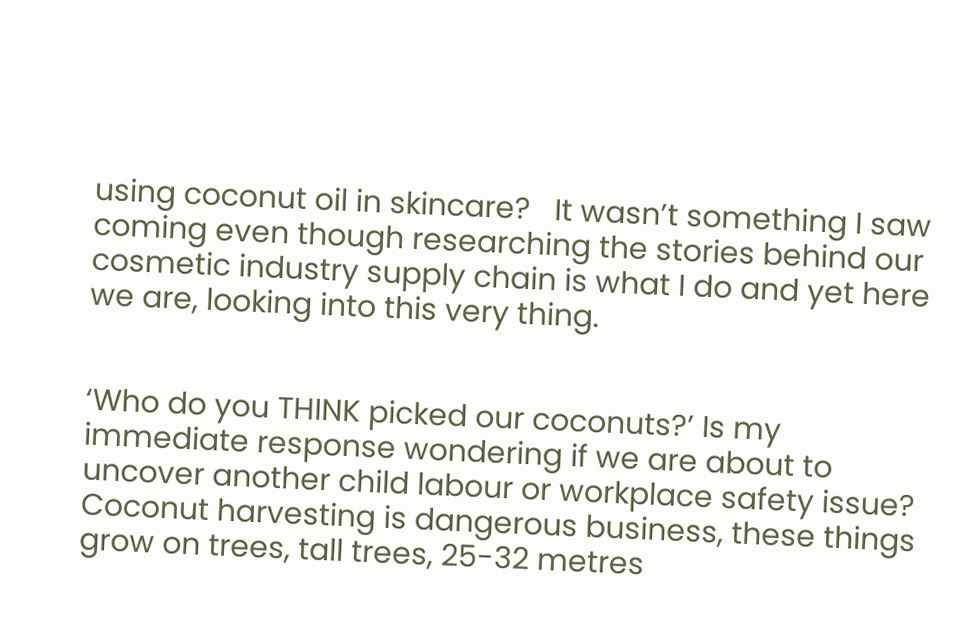using coconut oil in skincare?   It wasn’t something I saw coming even though researching the stories behind our cosmetic industry supply chain is what I do and yet here we are, looking into this very thing.


‘Who do you THINK picked our coconuts?’ Is my immediate response wondering if we are about to uncover another child labour or workplace safety issue? Coconut harvesting is dangerous business, these things grow on trees, tall trees, 25-32 metres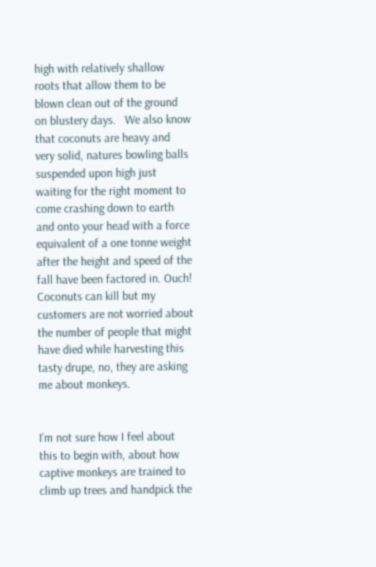high with relatively shallow roots that allow them to be blown clean out of the ground on blustery days.   We also know that coconuts are heavy and very solid, natures bowling balls suspended upon high just waiting for the right moment to come crashing down to earth and onto your head with a force equivalent of a one tonne weight after the height and speed of the fall have been factored in. Ouch!   Coconuts can kill but my customers are not worried about the number of people that might have died while harvesting this tasty drupe, no, they are asking me about monkeys.


I’m not sure how I feel about this to begin with, about how captive monkeys are trained to climb up trees and handpick the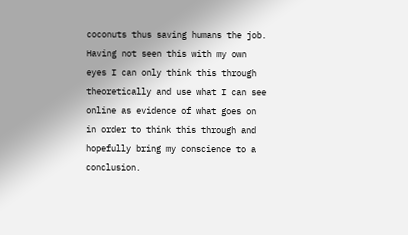coconuts thus saving humans the job. Having not seen this with my own eyes I can only think this through theoretically and use what I can see online as evidence of what goes on in order to think this through and hopefully bring my conscience to a conclusion.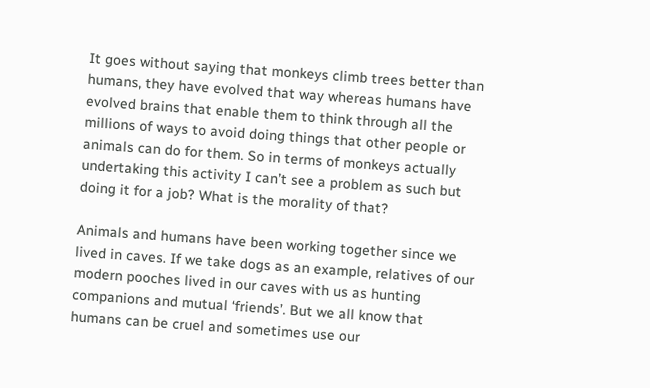It goes without saying that monkeys climb trees better than humans, they have evolved that way whereas humans have evolved brains that enable them to think through all the millions of ways to avoid doing things that other people or animals can do for them. So in terms of monkeys actually undertaking this activity I can’t see a problem as such but doing it for a job? What is the morality of that?

Animals and humans have been working together since we lived in caves. If we take dogs as an example, relatives of our modern pooches lived in our caves with us as hunting companions and mutual ‘friends’. But we all know that humans can be cruel and sometimes use our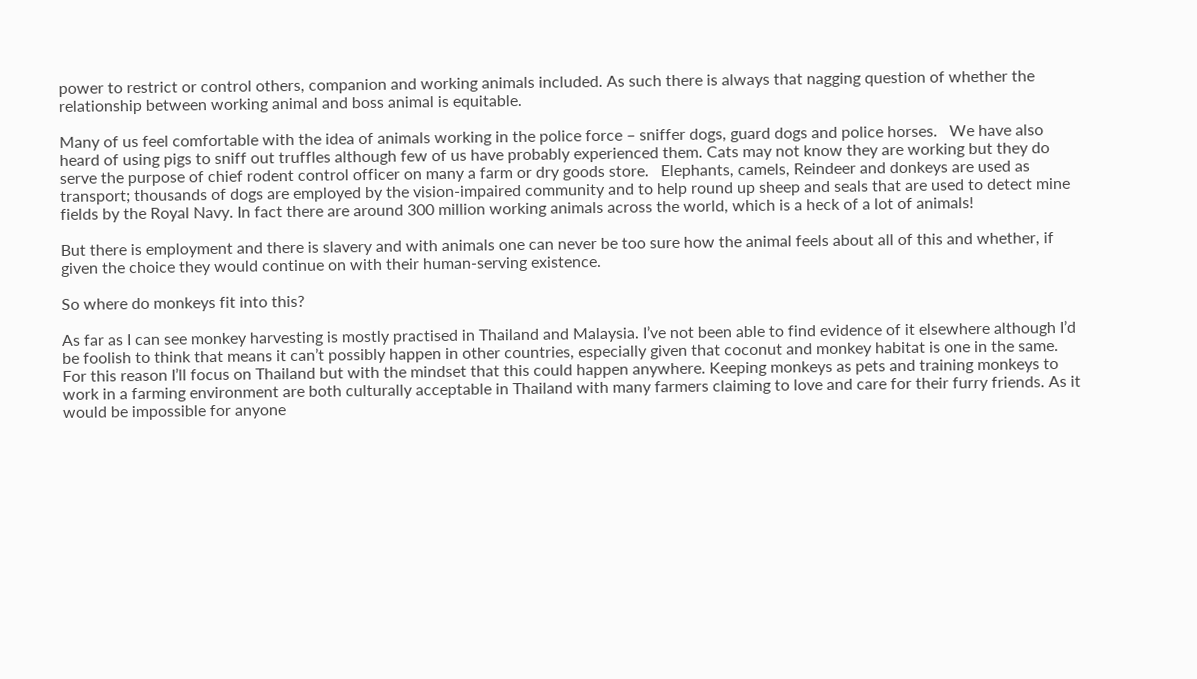power to restrict or control others, companion and working animals included. As such there is always that nagging question of whether the relationship between working animal and boss animal is equitable.

Many of us feel comfortable with the idea of animals working in the police force – sniffer dogs, guard dogs and police horses.   We have also heard of using pigs to sniff out truffles although few of us have probably experienced them. Cats may not know they are working but they do serve the purpose of chief rodent control officer on many a farm or dry goods store.   Elephants, camels, Reindeer and donkeys are used as transport; thousands of dogs are employed by the vision-impaired community and to help round up sheep and seals that are used to detect mine fields by the Royal Navy. In fact there are around 300 million working animals across the world, which is a heck of a lot of animals!

But there is employment and there is slavery and with animals one can never be too sure how the animal feels about all of this and whether, if given the choice they would continue on with their human-serving existence.

So where do monkeys fit into this?

As far as I can see monkey harvesting is mostly practised in Thailand and Malaysia. I’ve not been able to find evidence of it elsewhere although I’d be foolish to think that means it can’t possibly happen in other countries, especially given that coconut and monkey habitat is one in the same. For this reason I’ll focus on Thailand but with the mindset that this could happen anywhere. Keeping monkeys as pets and training monkeys to work in a farming environment are both culturally acceptable in Thailand with many farmers claiming to love and care for their furry friends. As it would be impossible for anyone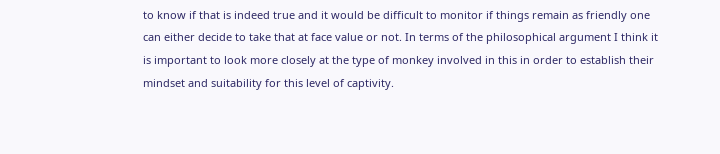to know if that is indeed true and it would be difficult to monitor if things remain as friendly one can either decide to take that at face value or not. In terms of the philosophical argument I think it is important to look more closely at the type of monkey involved in this in order to establish their mindset and suitability for this level of captivity.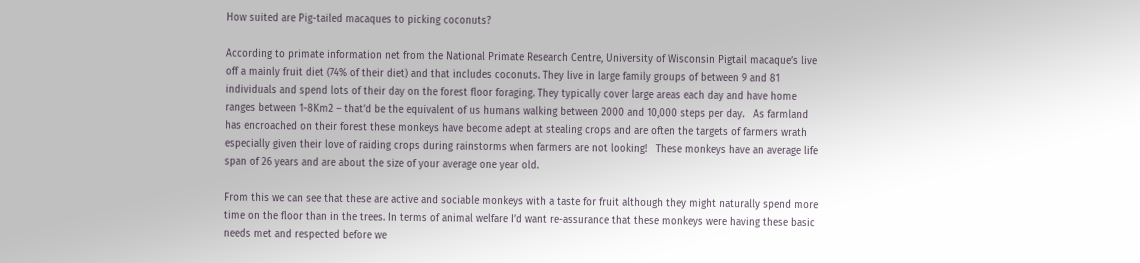How suited are Pig-tailed macaques to picking coconuts?

According to primate information net from the National Primate Research Centre, University of Wisconsin Pigtail macaque’s live off a mainly fruit diet (74% of their diet) and that includes coconuts. They live in large family groups of between 9 and 81 individuals and spend lots of their day on the forest floor foraging. They typically cover large areas each day and have home ranges between 1-8Km2 – that’d be the equivalent of us humans walking between 2000 and 10,000 steps per day.   As farmland has encroached on their forest these monkeys have become adept at stealing crops and are often the targets of farmers wrath especially given their love of raiding crops during rainstorms when farmers are not looking!   These monkeys have an average life span of 26 years and are about the size of your average one year old.

From this we can see that these are active and sociable monkeys with a taste for fruit although they might naturally spend more time on the floor than in the trees. In terms of animal welfare I’d want re-assurance that these monkeys were having these basic needs met and respected before we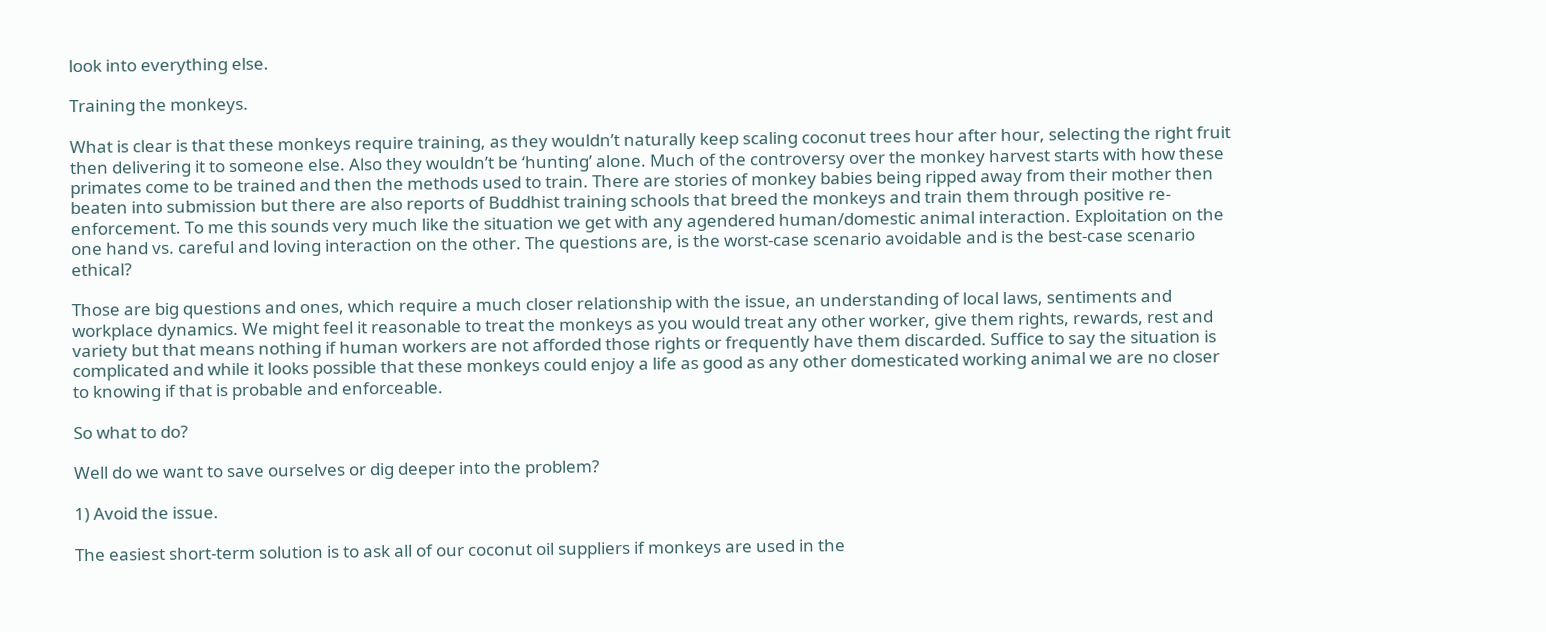look into everything else.

Training the monkeys.

What is clear is that these monkeys require training, as they wouldn’t naturally keep scaling coconut trees hour after hour, selecting the right fruit then delivering it to someone else. Also they wouldn’t be ‘hunting’ alone. Much of the controversy over the monkey harvest starts with how these primates come to be trained and then the methods used to train. There are stories of monkey babies being ripped away from their mother then beaten into submission but there are also reports of Buddhist training schools that breed the monkeys and train them through positive re-enforcement. To me this sounds very much like the situation we get with any agendered human/domestic animal interaction. Exploitation on the one hand vs. careful and loving interaction on the other. The questions are, is the worst-case scenario avoidable and is the best-case scenario ethical?

Those are big questions and ones, which require a much closer relationship with the issue, an understanding of local laws, sentiments and workplace dynamics. We might feel it reasonable to treat the monkeys as you would treat any other worker, give them rights, rewards, rest and variety but that means nothing if human workers are not afforded those rights or frequently have them discarded. Suffice to say the situation is complicated and while it looks possible that these monkeys could enjoy a life as good as any other domesticated working animal we are no closer to knowing if that is probable and enforceable.

So what to do?

Well do we want to save ourselves or dig deeper into the problem?

1) Avoid the issue.

The easiest short-term solution is to ask all of our coconut oil suppliers if monkeys are used in the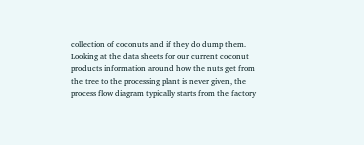collection of coconuts and if they do dump them. Looking at the data sheets for our current coconut products information around how the nuts get from the tree to the processing plant is never given, the process flow diagram typically starts from the factory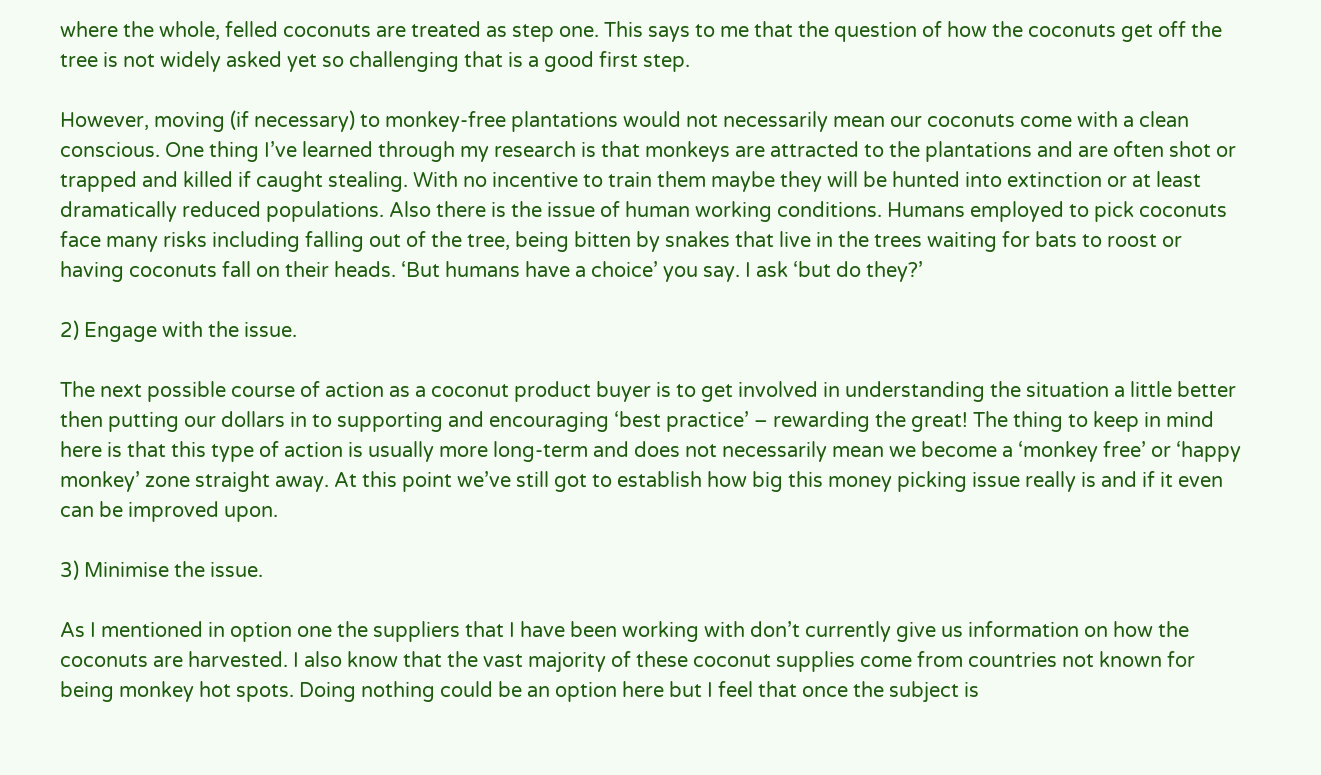where the whole, felled coconuts are treated as step one. This says to me that the question of how the coconuts get off the tree is not widely asked yet so challenging that is a good first step.

However, moving (if necessary) to monkey-free plantations would not necessarily mean our coconuts come with a clean conscious. One thing I’ve learned through my research is that monkeys are attracted to the plantations and are often shot or trapped and killed if caught stealing. With no incentive to train them maybe they will be hunted into extinction or at least dramatically reduced populations. Also there is the issue of human working conditions. Humans employed to pick coconuts face many risks including falling out of the tree, being bitten by snakes that live in the trees waiting for bats to roost or having coconuts fall on their heads. ‘But humans have a choice’ you say. I ask ‘but do they?’

2) Engage with the issue.

The next possible course of action as a coconut product buyer is to get involved in understanding the situation a little better then putting our dollars in to supporting and encouraging ‘best practice’ – rewarding the great! The thing to keep in mind here is that this type of action is usually more long-term and does not necessarily mean we become a ‘monkey free’ or ‘happy monkey’ zone straight away. At this point we’ve still got to establish how big this money picking issue really is and if it even can be improved upon.

3) Minimise the issue.

As I mentioned in option one the suppliers that I have been working with don’t currently give us information on how the coconuts are harvested. I also know that the vast majority of these coconut supplies come from countries not known for being monkey hot spots. Doing nothing could be an option here but I feel that once the subject is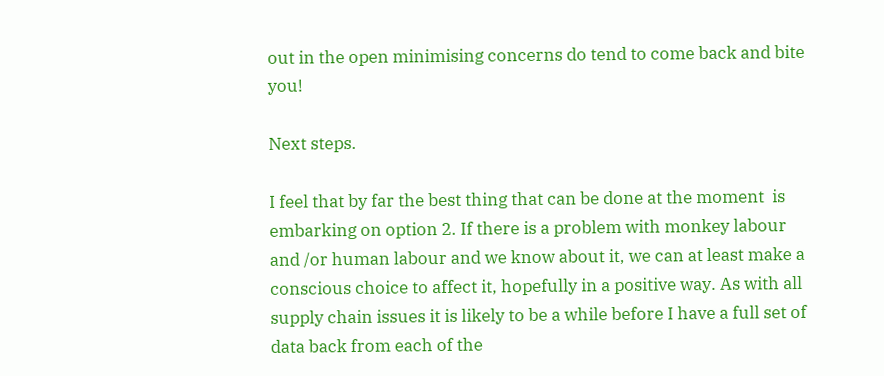out in the open minimising concerns do tend to come back and bite you!

Next steps.

I feel that by far the best thing that can be done at the moment  is embarking on option 2. If there is a problem with monkey labour and /or human labour and we know about it, we can at least make a conscious choice to affect it, hopefully in a positive way. As with all supply chain issues it is likely to be a while before I have a full set of data back from each of the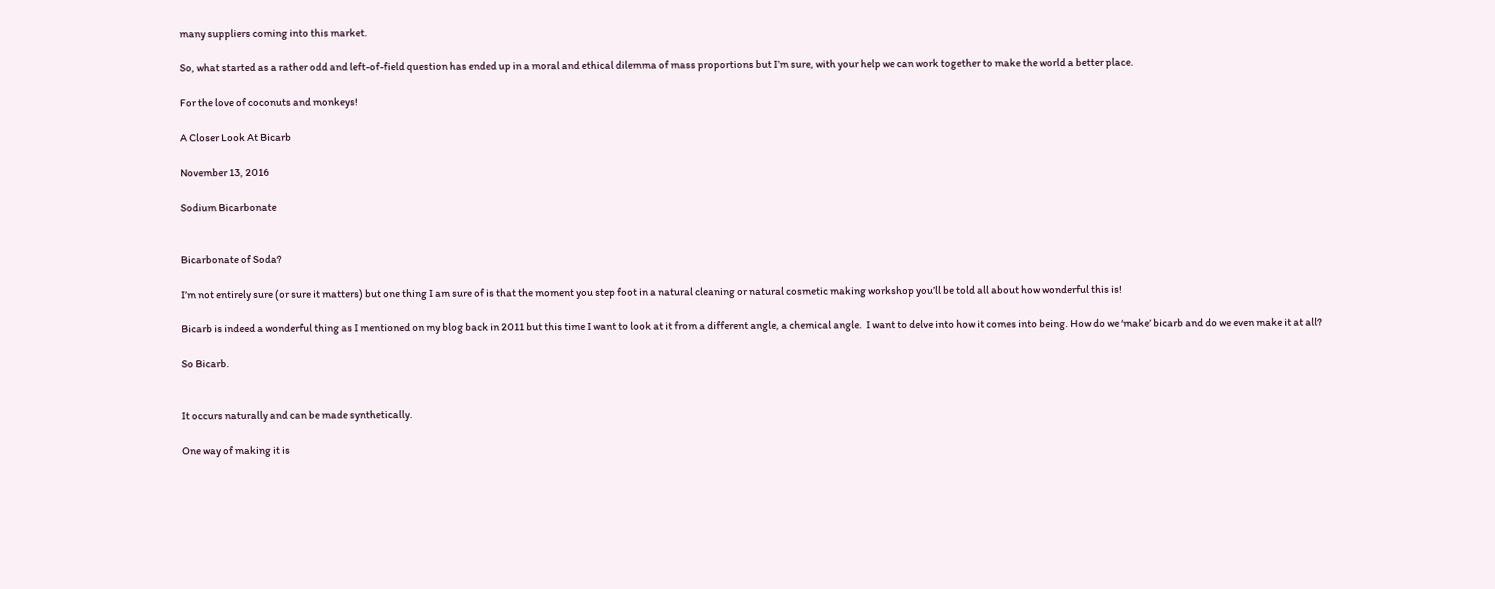many suppliers coming into this market.

So, what started as a rather odd and left-of-field question has ended up in a moral and ethical dilemma of mass proportions but I’m sure, with your help we can work together to make the world a better place.

For the love of coconuts and monkeys!

A Closer Look At Bicarb

November 13, 2016

Sodium Bicarbonate


Bicarbonate of Soda?

I’m not entirely sure (or sure it matters) but one thing I am sure of is that the moment you step foot in a natural cleaning or natural cosmetic making workshop you’ll be told all about how wonderful this is!

Bicarb is indeed a wonderful thing as I mentioned on my blog back in 2011 but this time I want to look at it from a different angle, a chemical angle.  I want to delve into how it comes into being. How do we ‘make’ bicarb and do we even make it at all?

So Bicarb.


It occurs naturally and can be made synthetically.

One way of making it is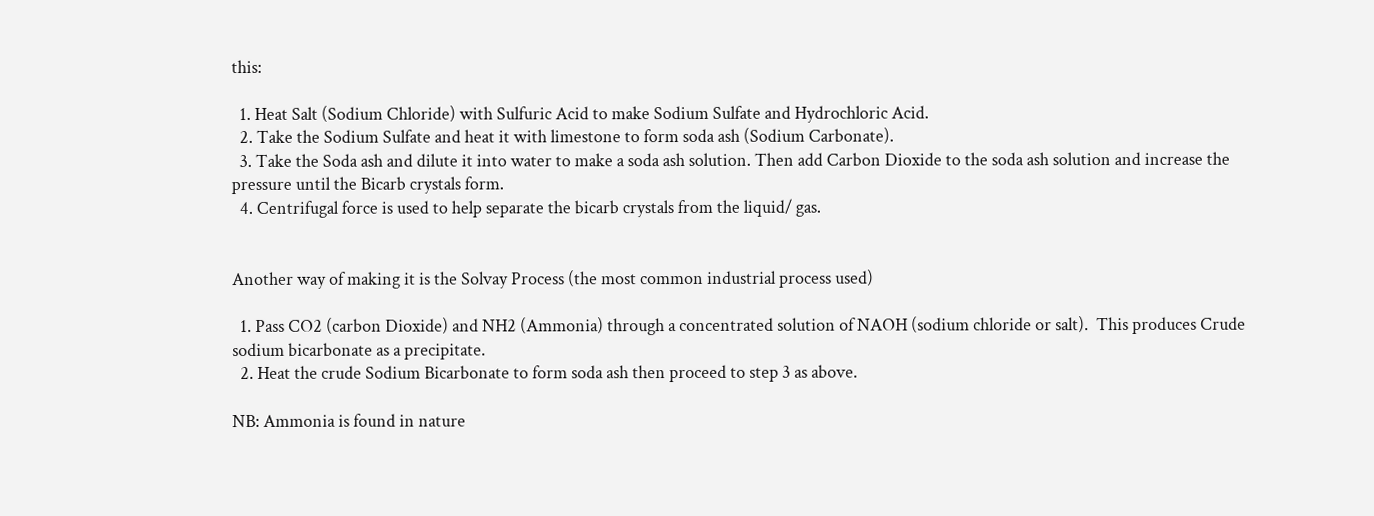this:

  1. Heat Salt (Sodium Chloride) with Sulfuric Acid to make Sodium Sulfate and Hydrochloric Acid.
  2. Take the Sodium Sulfate and heat it with limestone to form soda ash (Sodium Carbonate).
  3. Take the Soda ash and dilute it into water to make a soda ash solution. Then add Carbon Dioxide to the soda ash solution and increase the pressure until the Bicarb crystals form.
  4. Centrifugal force is used to help separate the bicarb crystals from the liquid/ gas.


Another way of making it is the Solvay Process (the most common industrial process used)

  1. Pass CO2 (carbon Dioxide) and NH2 (Ammonia) through a concentrated solution of NAOH (sodium chloride or salt).  This produces Crude sodium bicarbonate as a precipitate.
  2. Heat the crude Sodium Bicarbonate to form soda ash then proceed to step 3 as above.

NB: Ammonia is found in nature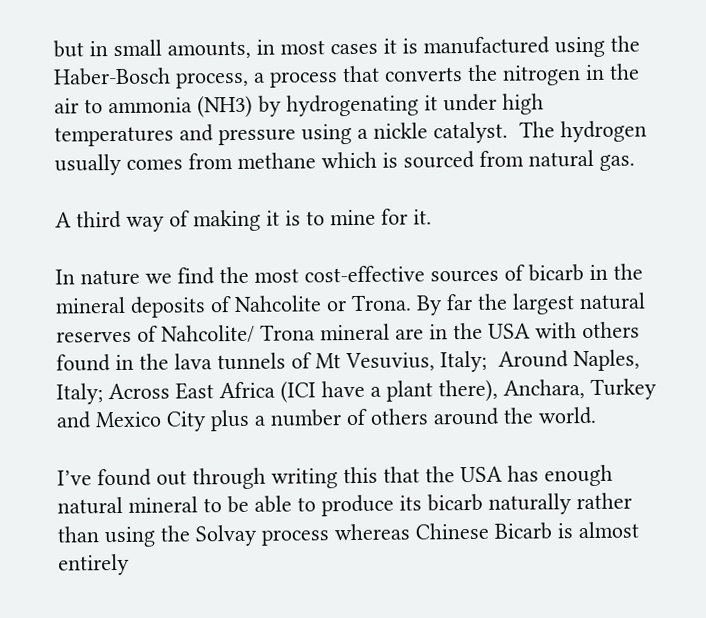but in small amounts, in most cases it is manufactured using the Haber-Bosch process, a process that converts the nitrogen in the air to ammonia (NH3) by hydrogenating it under high temperatures and pressure using a nickle catalyst.  The hydrogen usually comes from methane which is sourced from natural gas.

A third way of making it is to mine for it.

In nature we find the most cost-effective sources of bicarb in the mineral deposits of Nahcolite or Trona. By far the largest natural reserves of Nahcolite/ Trona mineral are in the USA with others found in the lava tunnels of Mt Vesuvius, Italy;  Around Naples, Italy; Across East Africa (ICI have a plant there), Anchara, Turkey and Mexico City plus a number of others around the world.

I’ve found out through writing this that the USA has enough natural mineral to be able to produce its bicarb naturally rather than using the Solvay process whereas Chinese Bicarb is almost entirely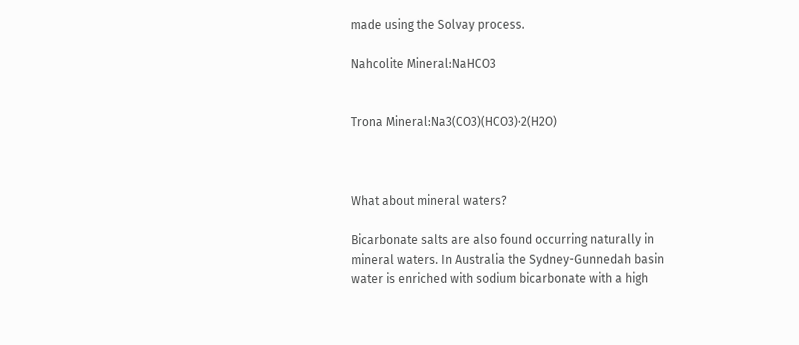made using the Solvay process.

Nahcolite Mineral:NaHCO3


Trona Mineral:Na3(CO3)(HCO3)·2(H2O)



What about mineral waters?

Bicarbonate salts are also found occurring naturally in mineral waters. In Australia the Sydney-Gunnedah basin water is enriched with sodium bicarbonate with a high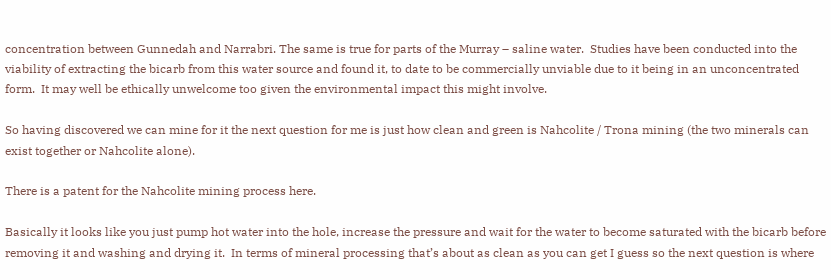concentration between Gunnedah and Narrabri. The same is true for parts of the Murray – saline water.  Studies have been conducted into the viability of extracting the bicarb from this water source and found it, to date to be commercially unviable due to it being in an unconcentrated form.  It may well be ethically unwelcome too given the environmental impact this might involve.

So having discovered we can mine for it the next question for me is just how clean and green is Nahcolite / Trona mining (the two minerals can exist together or Nahcolite alone).

There is a patent for the Nahcolite mining process here.

Basically it looks like you just pump hot water into the hole, increase the pressure and wait for the water to become saturated with the bicarb before removing it and washing and drying it.  In terms of mineral processing that’s about as clean as you can get I guess so the next question is where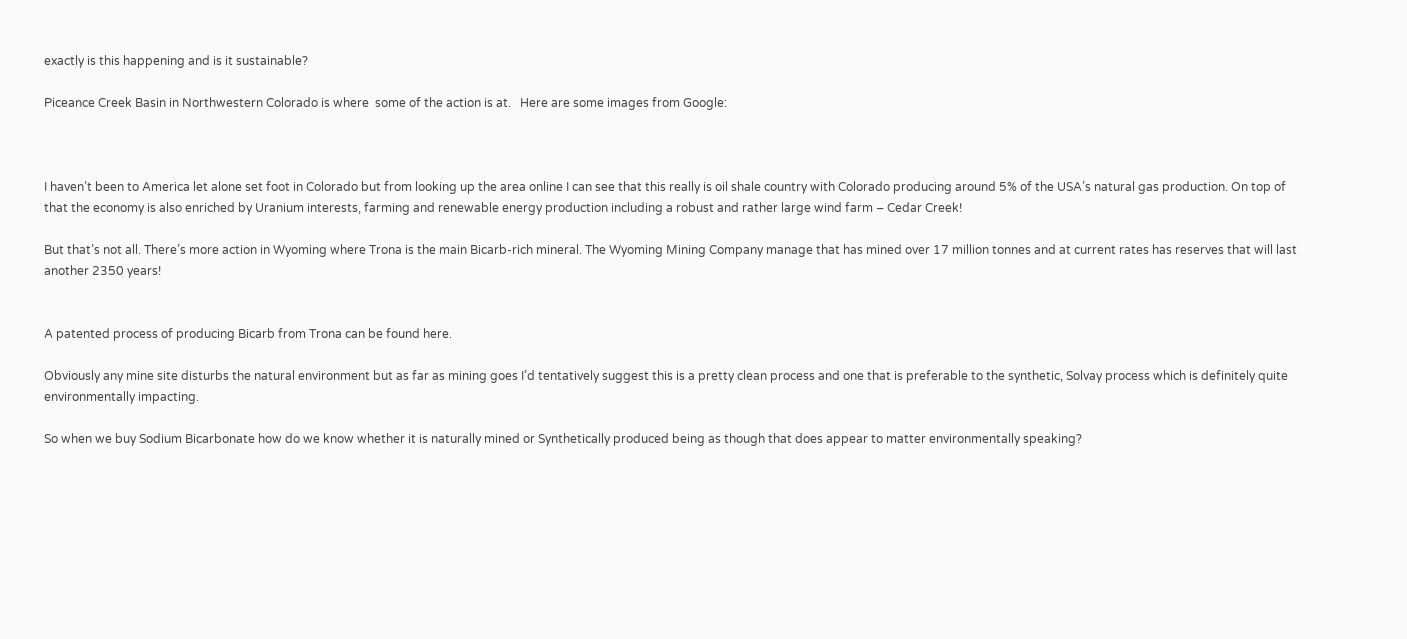exactly is this happening and is it sustainable?

Piceance Creek Basin in Northwestern Colorado is where  some of the action is at.   Here are some images from Google:



I haven’t been to America let alone set foot in Colorado but from looking up the area online I can see that this really is oil shale country with Colorado producing around 5% of the USA’s natural gas production. On top of that the economy is also enriched by Uranium interests, farming and renewable energy production including a robust and rather large wind farm – Cedar Creek!

But that’s not all. There’s more action in Wyoming where Trona is the main Bicarb-rich mineral. The Wyoming Mining Company manage that has mined over 17 million tonnes and at current rates has reserves that will last another 2350 years!


A patented process of producing Bicarb from Trona can be found here.

Obviously any mine site disturbs the natural environment but as far as mining goes I’d tentatively suggest this is a pretty clean process and one that is preferable to the synthetic, Solvay process which is definitely quite environmentally impacting.

So when we buy Sodium Bicarbonate how do we know whether it is naturally mined or Synthetically produced being as though that does appear to matter environmentally speaking?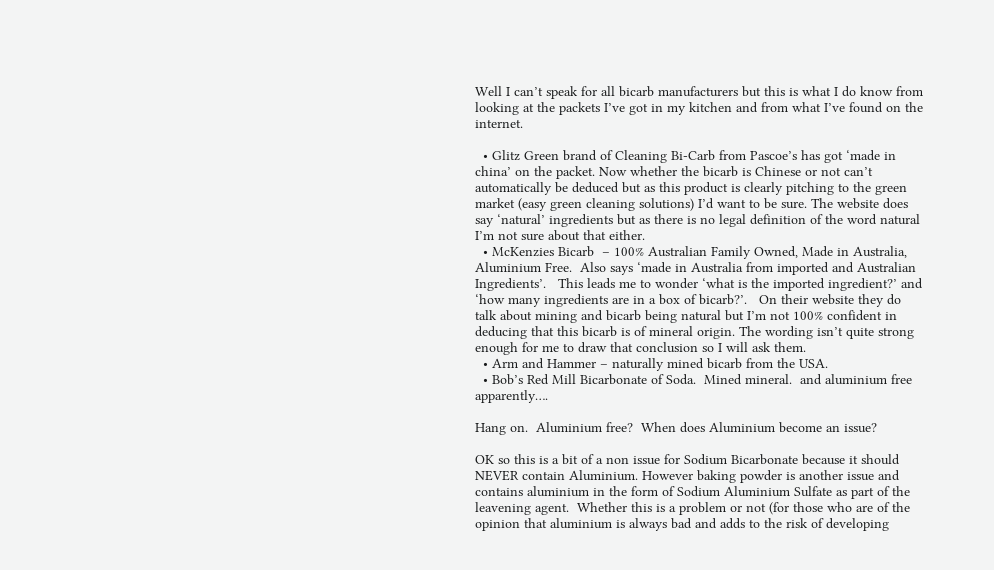Well I can’t speak for all bicarb manufacturers but this is what I do know from looking at the packets I’ve got in my kitchen and from what I’ve found on the internet.

  • Glitz Green brand of Cleaning Bi-Carb from Pascoe’s has got ‘made in china’ on the packet. Now whether the bicarb is Chinese or not can’t automatically be deduced but as this product is clearly pitching to the green market (easy green cleaning solutions) I’d want to be sure. The website does say ‘natural’ ingredients but as there is no legal definition of the word natural I’m not sure about that either.
  • McKenzies Bicarb  – 100% Australian Family Owned, Made in Australia, Aluminium Free.  Also says ‘made in Australia from imported and Australian Ingredients’.   This leads me to wonder ‘what is the imported ingredient?’ and ‘how many ingredients are in a box of bicarb?’.   On their website they do talk about mining and bicarb being natural but I’m not 100% confident in deducing that this bicarb is of mineral origin. The wording isn’t quite strong enough for me to draw that conclusion so I will ask them.
  • Arm and Hammer – naturally mined bicarb from the USA.
  • Bob’s Red Mill Bicarbonate of Soda.  Mined mineral.  and aluminium free apparently….

Hang on.  Aluminium free?  When does Aluminium become an issue?

OK so this is a bit of a non issue for Sodium Bicarbonate because it should NEVER contain Aluminium. However baking powder is another issue and contains aluminium in the form of Sodium Aluminium Sulfate as part of the leavening agent.  Whether this is a problem or not (for those who are of the opinion that aluminium is always bad and adds to the risk of developing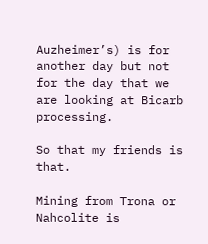Auzheimer’s) is for another day but not for the day that we are looking at Bicarb processing.

So that my friends is that.

Mining from Trona or Nahcolite is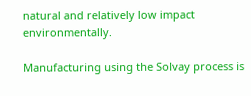natural and relatively low impact environmentally.

Manufacturing using the Solvay process is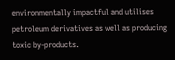environmentally impactful and utilises petroleum derivatives as well as producing toxic by-products.